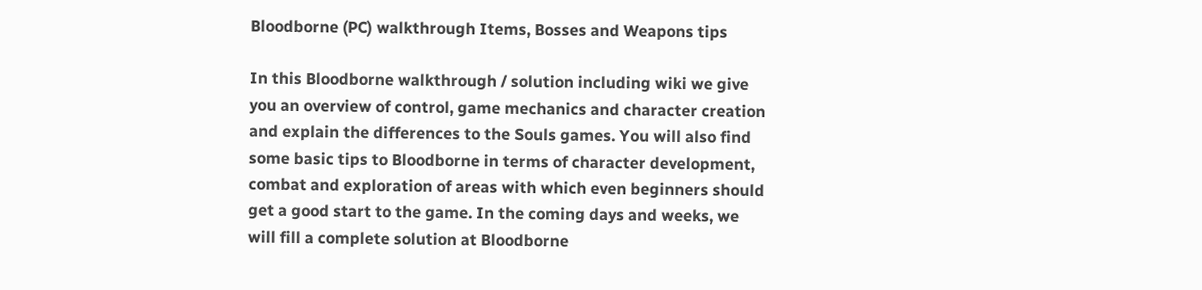Bloodborne (PC) walkthrough Items, Bosses and Weapons tips

In this Bloodborne walkthrough / solution including wiki we give you an overview of control, game mechanics and character creation and explain the differences to the Souls games. You will also find some basic tips to Bloodborne in terms of character development, combat and exploration of areas with which even beginners should get a good start to the game. In the coming days and weeks, we will fill a complete solution at Bloodborne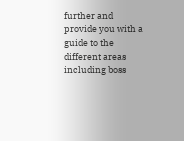further and provide you with a guide to the different areas including boss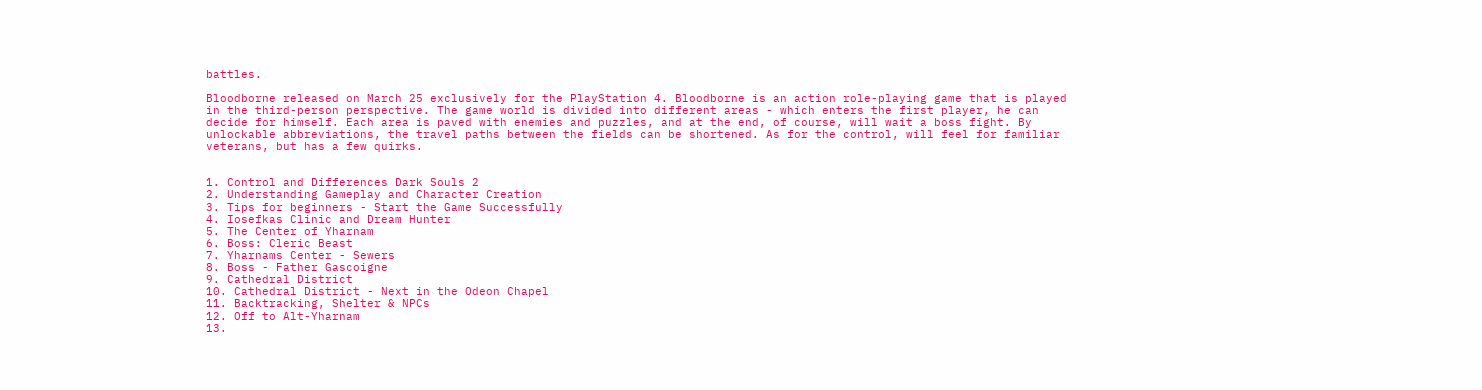battles.

Bloodborne released on March 25 exclusively for the PlayStation 4. Bloodborne is an action role-playing game that is played in the third-person perspective. The game world is divided into different areas - which enters the first player, he can decide for himself. Each area is paved with enemies and puzzles, and at the end, of course, will wait a boss fight. By unlockable abbreviations, the travel paths between the fields can be shortened. As for the control, will feel for familiar veterans, but has a few quirks.


1. Control and Differences Dark Souls 2
2. Understanding Gameplay and Character Creation
3. Tips for beginners - Start the Game Successfully
4. Iosefkas Clinic and Dream Hunter
5. The Center of Yharnam
6. Boss: Cleric Beast
7. Yharnams Center - Sewers
8. Boss - Father Gascoigne
9. Cathedral District
10. Cathedral District - Next in the Odeon Chapel
11. Backtracking, Shelter & NPCs
12. Off to Alt-Yharnam
13.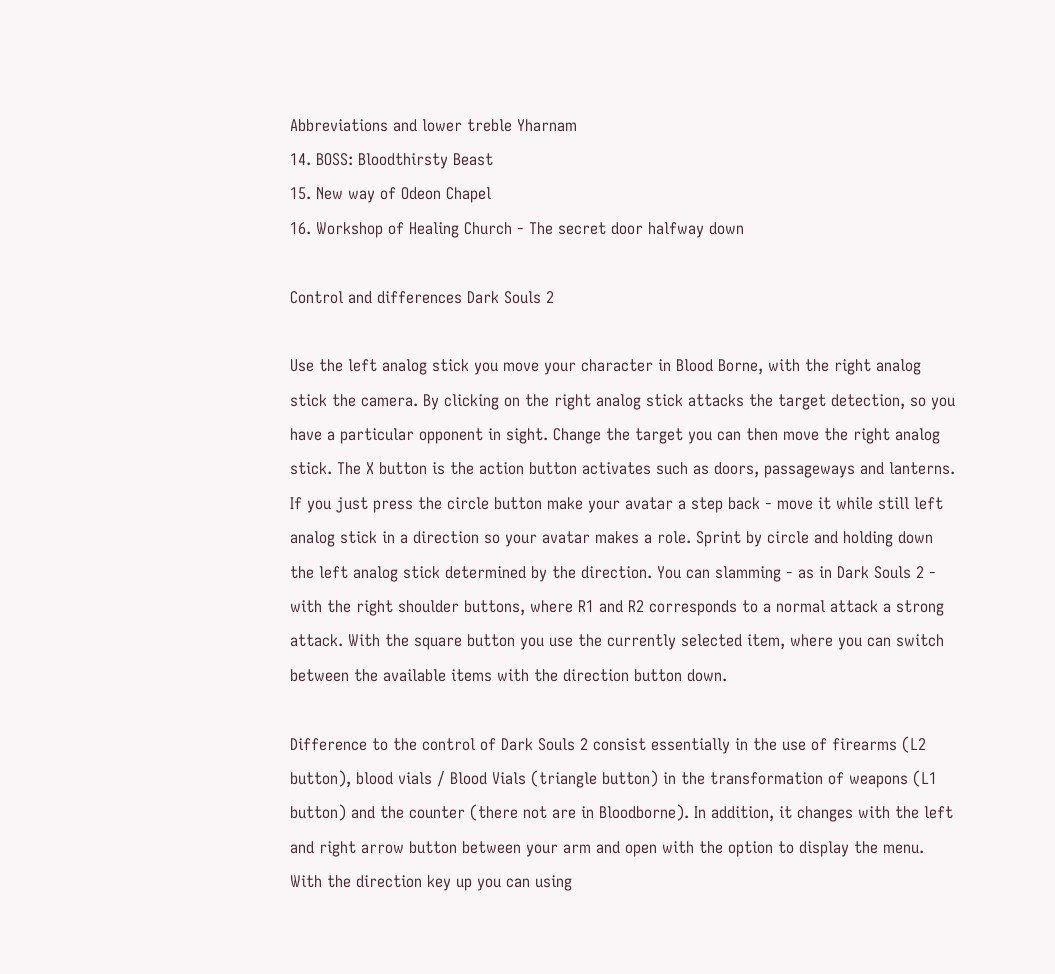Abbreviations and lower treble Yharnam
14. BOSS: Bloodthirsty Beast
15. New way of Odeon Chapel
16. Workshop of Healing Church - The secret door halfway down

Control and differences Dark Souls 2

Use the left analog stick you move your character in Blood Borne, with the right analog stick the camera. By clicking on the right analog stick attacks the target detection, so you have a particular opponent in sight. Change the target you can then move the right analog stick. The X button is the action button activates such as doors, passageways and lanterns. If you just press the circle button make your avatar a step back - move it while still left analog stick in a direction so your avatar makes a role. Sprint by circle and holding down the left analog stick determined by the direction. You can slamming - as in Dark Souls 2 - with the right shoulder buttons, where R1 and R2 corresponds to a normal attack a strong attack. With the square button you use the currently selected item, where you can switch between the available items with the direction button down.

Difference to the control of Dark Souls 2 consist essentially in the use of firearms (L2 button), blood vials / Blood Vials (triangle button) in the transformation of weapons (L1 button) and the counter (there not are in Bloodborne). In addition, it changes with the left and right arrow button between your arm and open with the option to display the menu. With the direction key up you can using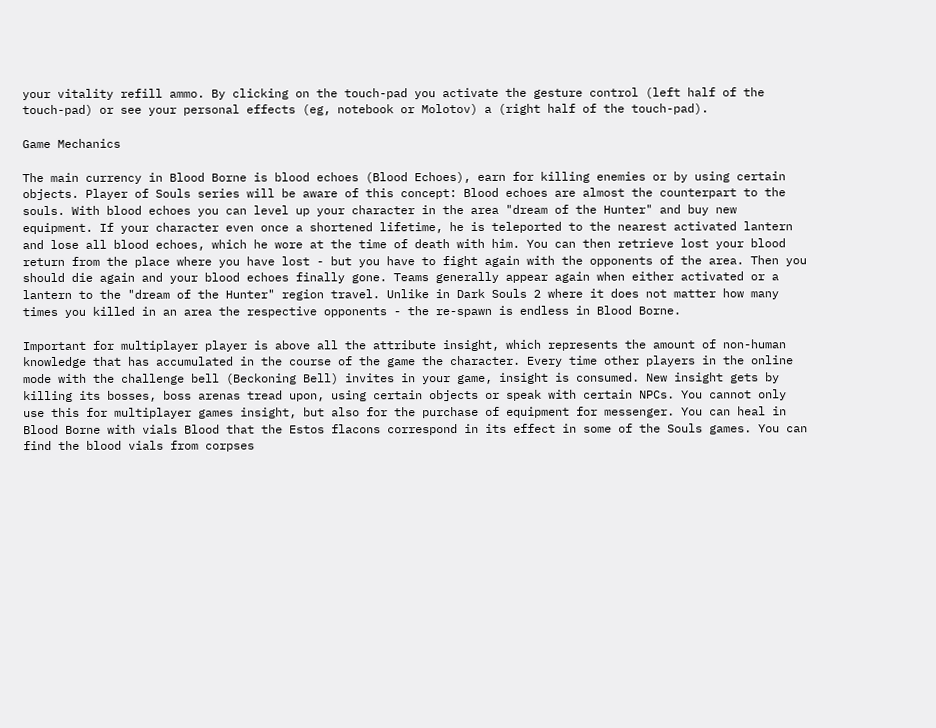your vitality refill ammo. By clicking on the touch-pad you activate the gesture control (left half of the touch-pad) or see your personal effects (eg, notebook or Molotov) a (right half of the touch-pad).

Game Mechanics

The main currency in Blood Borne is blood echoes (Blood Echoes), earn for killing enemies or by using certain objects. Player of Souls series will be aware of this concept: Blood echoes are almost the counterpart to the souls. With blood echoes you can level up your character in the area "dream of the Hunter" and buy new equipment. If your character even once a shortened lifetime, he is teleported to the nearest activated lantern and lose all blood echoes, which he wore at the time of death with him. You can then retrieve lost your blood return from the place where you have lost - but you have to fight again with the opponents of the area. Then you should die again and your blood echoes finally gone. Teams generally appear again when either activated or a lantern to the "dream of the Hunter" region travel. Unlike in Dark Souls 2 where it does not matter how many times you killed in an area the respective opponents - the re-spawn is endless in Blood Borne.

Important for multiplayer player is above all the attribute insight, which represents the amount of non-human knowledge that has accumulated in the course of the game the character. Every time other players in the online mode with the challenge bell (Beckoning Bell) invites in your game, insight is consumed. New insight gets by killing its bosses, boss arenas tread upon, using certain objects or speak with certain NPCs. You cannot only use this for multiplayer games insight, but also for the purchase of equipment for messenger. You can heal in Blood Borne with vials Blood that the Estos flacons correspond in its effect in some of the Souls games. You can find the blood vials from corpses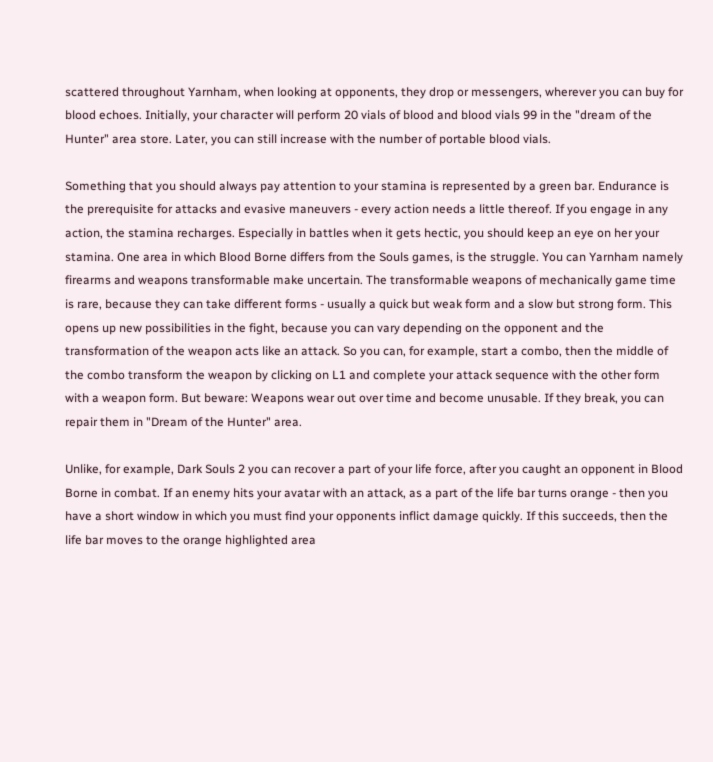scattered throughout Yarnham, when looking at opponents, they drop or messengers, wherever you can buy for blood echoes. Initially, your character will perform 20 vials of blood and blood vials 99 in the "dream of the Hunter" area store. Later, you can still increase with the number of portable blood vials.

Something that you should always pay attention to your stamina is represented by a green bar. Endurance is the prerequisite for attacks and evasive maneuvers - every action needs a little thereof. If you engage in any action, the stamina recharges. Especially in battles when it gets hectic, you should keep an eye on her your stamina. One area in which Blood Borne differs from the Souls games, is the struggle. You can Yarnham namely firearms and weapons transformable make uncertain. The transformable weapons of mechanically game time is rare, because they can take different forms - usually a quick but weak form and a slow but strong form. This opens up new possibilities in the fight, because you can vary depending on the opponent and the transformation of the weapon acts like an attack. So you can, for example, start a combo, then the middle of the combo transform the weapon by clicking on L1 and complete your attack sequence with the other form with a weapon form. But beware: Weapons wear out over time and become unusable. If they break, you can repair them in "Dream of the Hunter" area.

Unlike, for example, Dark Souls 2 you can recover a part of your life force, after you caught an opponent in Blood Borne in combat. If an enemy hits your avatar with an attack, as a part of the life bar turns orange - then you have a short window in which you must find your opponents inflict damage quickly. If this succeeds, then the life bar moves to the orange highlighted area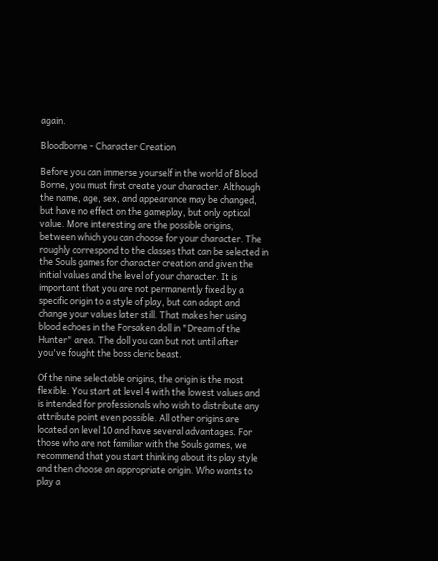again.

Bloodborne - Character Creation

Before you can immerse yourself in the world of Blood Borne, you must first create your character. Although the name, age, sex, and appearance may be changed, but have no effect on the gameplay, but only optical value. More interesting are the possible origins, between which you can choose for your character. The roughly correspond to the classes that can be selected in the Souls games for character creation and given the initial values and the level of your character. It is important that you are not permanently fixed by a specific origin to a style of play, but can adapt and change your values later still. That makes her using blood echoes in the Forsaken doll in "Dream of the Hunter" area. The doll you can but not until after you've fought the boss cleric beast.

Of the nine selectable origins, the origin is the most flexible. You start at level 4 with the lowest values and is intended for professionals who wish to distribute any attribute point even possible. All other origins are located on level 10 and have several advantages. For those who are not familiar with the Souls games, we recommend that you start thinking about its play style and then choose an appropriate origin. Who wants to play a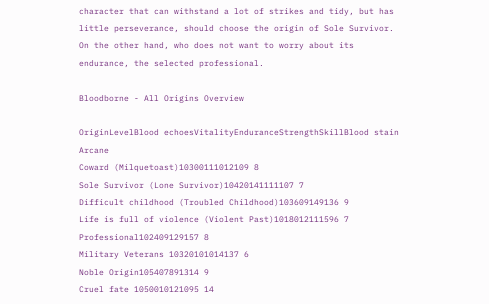character that can withstand a lot of strikes and tidy, but has little perseverance, should choose the origin of Sole Survivor. On the other hand, who does not want to worry about its endurance, the selected professional.

Bloodborne - All Origins Overview

OriginLevelBlood echoesVitalityEnduranceStrengthSkillBlood stain Arcane
Coward (Milquetoast)10300111012109 8
Sole Survivor (Lone Survivor)10420141111107 7
Difficult childhood (Troubled Childhood)103609149136 9
Life is full of violence (Violent Past)1018012111596 7
Professional102409129157 8
Military Veterans 10320101014137 6
Noble Origin105407891314 9
Cruel fate 1050010121095 14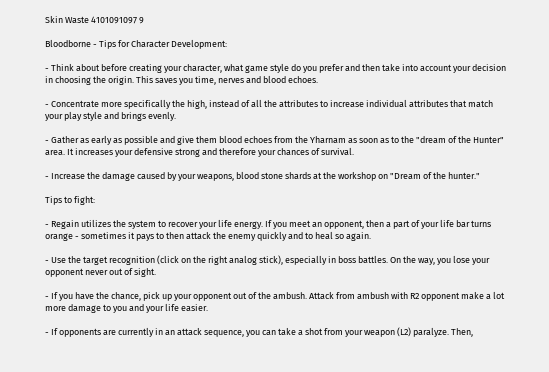Skin Waste 4101091097 9

Bloodborne - Tips for Character Development:

- Think about before creating your character, what game style do you prefer and then take into account your decision in choosing the origin. This saves you time, nerves and blood echoes.

- Concentrate more specifically the high, instead of all the attributes to increase individual attributes that match your play style and brings evenly.

- Gather as early as possible and give them blood echoes from the Yharnam as soon as to the "dream of the Hunter" area. It increases your defensive strong and therefore your chances of survival.

- Increase the damage caused by your weapons, blood stone shards at the workshop on "Dream of the hunter."

Tips to fight:

- Regain utilizes the system to recover your life energy. If you meet an opponent, then a part of your life bar turns orange - sometimes it pays to then attack the enemy quickly and to heal so again.

- Use the target recognition (click on the right analog stick), especially in boss battles. On the way, you lose your opponent never out of sight.

- If you have the chance, pick up your opponent out of the ambush. Attack from ambush with R2 opponent make a lot more damage to you and your life easier.

- If opponents are currently in an attack sequence, you can take a shot from your weapon (L2) paralyze. Then,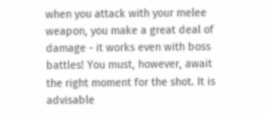when you attack with your melee weapon, you make a great deal of damage - it works even with boss battles! You must, however, await the right moment for the shot. It is advisable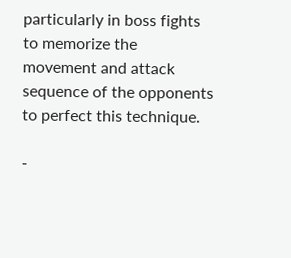particularly in boss fights to memorize the movement and attack sequence of the opponents to perfect this technique.

-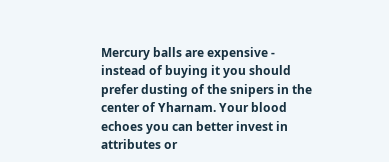Mercury balls are expensive - instead of buying it you should prefer dusting of the snipers in the center of Yharnam. Your blood echoes you can better invest in attributes or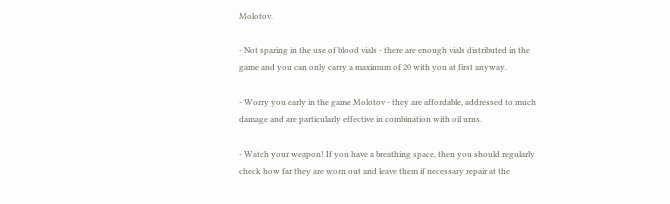Molotov.

- Not sparing in the use of blood vials - there are enough vials distributed in the game and you can only carry a maximum of 20 with you at first anyway.

- Worry you early in the game Molotov - they are affordable, addressed to much damage and are particularly effective in combination with oil urns.

- Watch your weapon! If you have a breathing space, then you should regularly check how far they are worn out and leave them if necessary repair at the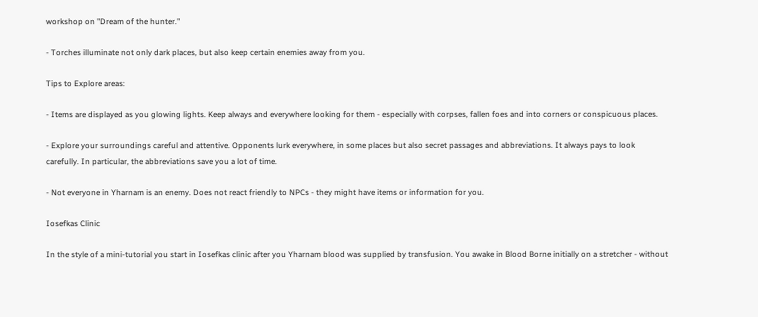workshop on "Dream of the hunter."

- Torches illuminate not only dark places, but also keep certain enemies away from you.

Tips to Explore areas:

- Items are displayed as you glowing lights. Keep always and everywhere looking for them - especially with corpses, fallen foes and into corners or conspicuous places.

- Explore your surroundings careful and attentive. Opponents lurk everywhere, in some places but also secret passages and abbreviations. It always pays to look carefully. In particular, the abbreviations save you a lot of time.

- Not everyone in Yharnam is an enemy. Does not react friendly to NPCs - they might have items or information for you.

Iosefkas Clinic

In the style of a mini-tutorial you start in Iosefkas clinic after you Yharnam blood was supplied by transfusion. You awake in Blood Borne initially on a stretcher - without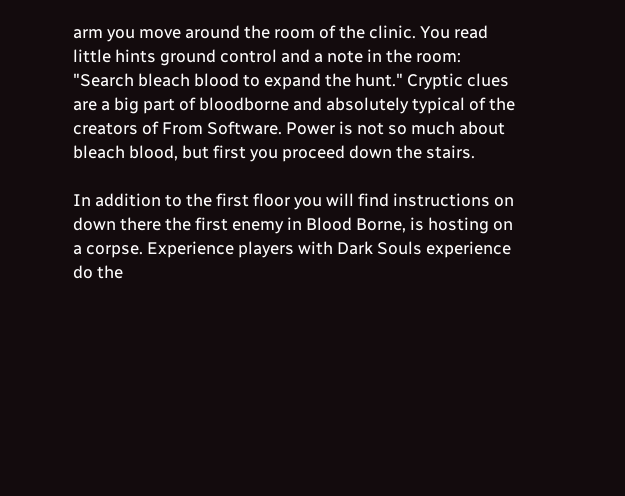arm you move around the room of the clinic. You read little hints ground control and a note in the room: "Search bleach blood to expand the hunt." Cryptic clues are a big part of bloodborne and absolutely typical of the creators of From Software. Power is not so much about bleach blood, but first you proceed down the stairs.

In addition to the first floor you will find instructions on down there the first enemy in Blood Borne, is hosting on a corpse. Experience players with Dark Souls experience do the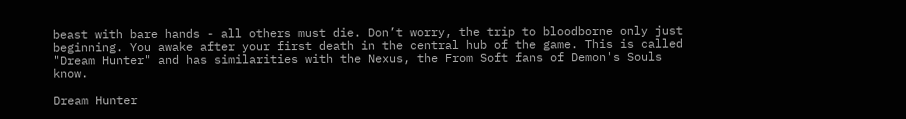beast with bare hands - all others must die. Don’t worry, the trip to bloodborne only just beginning. You awake after your first death in the central hub of the game. This is called "Dream Hunter" and has similarities with the Nexus, the From Soft fans of Demon's Souls know.

Dream Hunter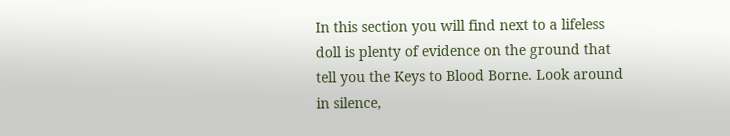In this section you will find next to a lifeless doll is plenty of evidence on the ground that tell you the Keys to Blood Borne. Look around in silence,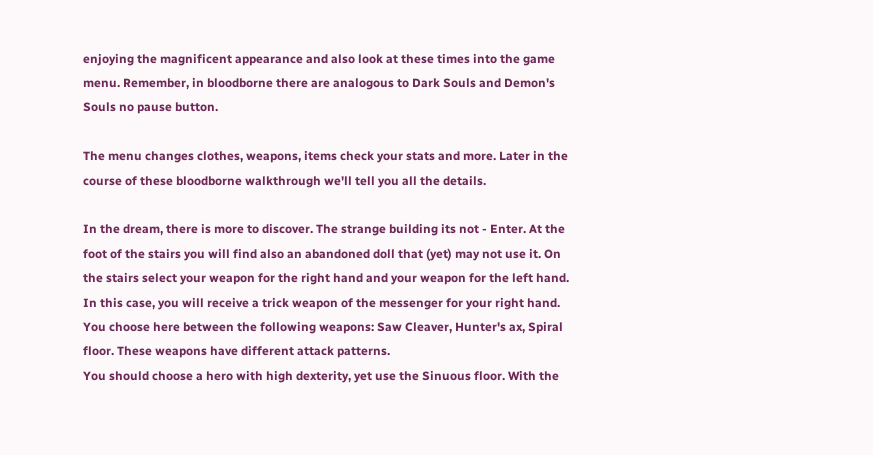enjoying the magnificent appearance and also look at these times into the game menu. Remember, in bloodborne there are analogous to Dark Souls and Demon's Souls no pause button.

The menu changes clothes, weapons, items check your stats and more. Later in the course of these bloodborne walkthrough we'll tell you all the details.

In the dream, there is more to discover. The strange building its not - Enter. At the foot of the stairs you will find also an abandoned doll that (yet) may not use it. On the stairs select your weapon for the right hand and your weapon for the left hand. In this case, you will receive a trick weapon of the messenger for your right hand. You choose here between the following weapons: Saw Cleaver, Hunter's ax, Spiral floor. These weapons have different attack patterns.
You should choose a hero with high dexterity, yet use the Sinuous floor. With the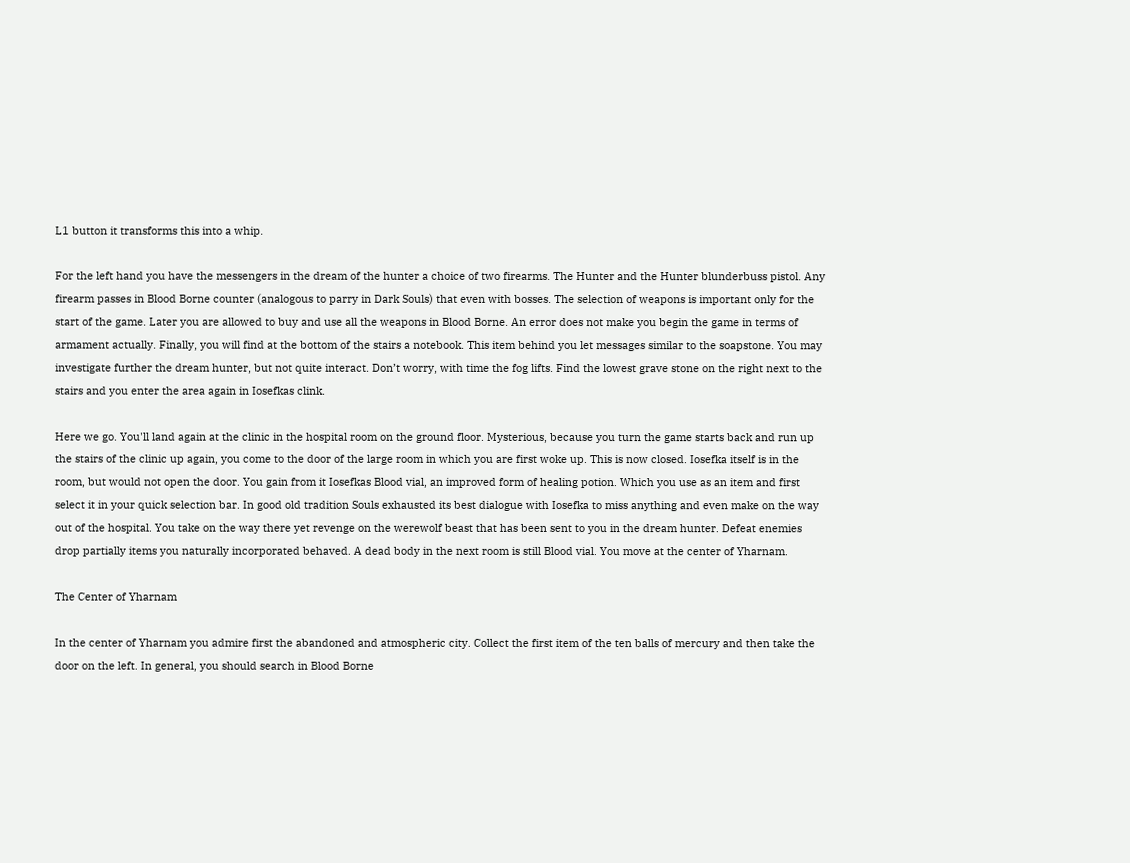L1 button it transforms this into a whip.

For the left hand you have the messengers in the dream of the hunter a choice of two firearms. The Hunter and the Hunter blunderbuss pistol. Any firearm passes in Blood Borne counter (analogous to parry in Dark Souls) that even with bosses. The selection of weapons is important only for the start of the game. Later you are allowed to buy and use all the weapons in Blood Borne. An error does not make you begin the game in terms of armament actually. Finally, you will find at the bottom of the stairs a notebook. This item behind you let messages similar to the soapstone. You may investigate further the dream hunter, but not quite interact. Don’t worry, with time the fog lifts. Find the lowest grave stone on the right next to the stairs and you enter the area again in Iosefkas clink.

Here we go. You'll land again at the clinic in the hospital room on the ground floor. Mysterious, because you turn the game starts back and run up the stairs of the clinic up again, you come to the door of the large room in which you are first woke up. This is now closed. Iosefka itself is in the room, but would not open the door. You gain from it Iosefkas Blood vial, an improved form of healing potion. Which you use as an item and first select it in your quick selection bar. In good old tradition Souls exhausted its best dialogue with Iosefka to miss anything and even make on the way out of the hospital. You take on the way there yet revenge on the werewolf beast that has been sent to you in the dream hunter. Defeat enemies drop partially items you naturally incorporated behaved. A dead body in the next room is still Blood vial. You move at the center of Yharnam.

The Center of Yharnam

In the center of Yharnam you admire first the abandoned and atmospheric city. Collect the first item of the ten balls of mercury and then take the door on the left. In general, you should search in Blood Borne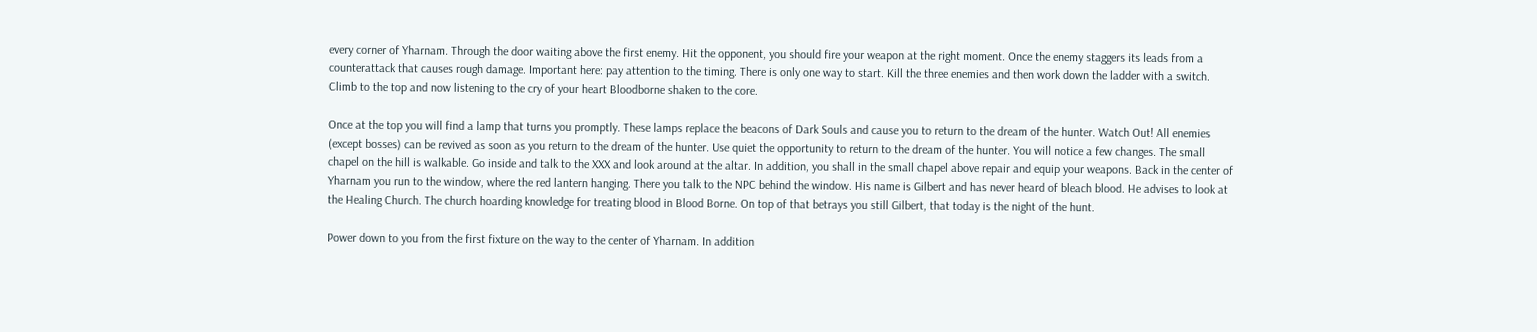every corner of Yharnam. Through the door waiting above the first enemy. Hit the opponent, you should fire your weapon at the right moment. Once the enemy staggers its leads from a counterattack that causes rough damage. Important here: pay attention to the timing. There is only one way to start. Kill the three enemies and then work down the ladder with a switch. Climb to the top and now listening to the cry of your heart Bloodborne shaken to the core.

Once at the top you will find a lamp that turns you promptly. These lamps replace the beacons of Dark Souls and cause you to return to the dream of the hunter. Watch Out! All enemies (except bosses) can be revived as soon as you return to the dream of the hunter. Use quiet the opportunity to return to the dream of the hunter. You will notice a few changes. The small chapel on the hill is walkable. Go inside and talk to the XXX and look around at the altar. In addition, you shall in the small chapel above repair and equip your weapons. Back in the center of Yharnam you run to the window, where the red lantern hanging. There you talk to the NPC behind the window. His name is Gilbert and has never heard of bleach blood. He advises to look at the Healing Church. The church hoarding knowledge for treating blood in Blood Borne. On top of that betrays you still Gilbert, that today is the night of the hunt.

Power down to you from the first fixture on the way to the center of Yharnam. In addition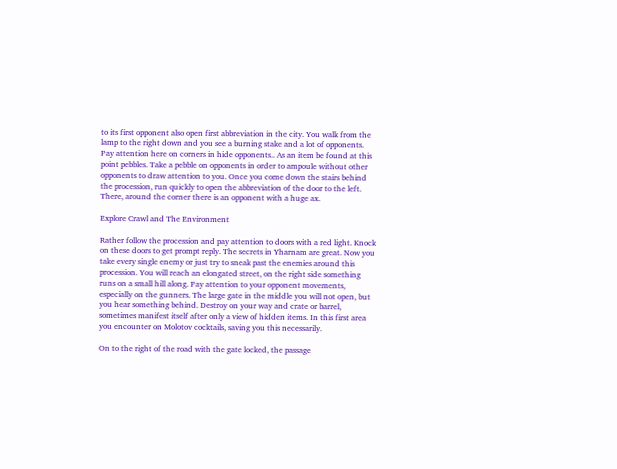to its first opponent also open first abbreviation in the city. You walk from the lamp to the right down and you see a burning stake and a lot of opponents. Pay attention here on corners in hide opponents.. As an item be found at this point pebbles. Take a pebble on opponents in order to ampoule without other opponents to draw attention to you. Once you come down the stairs behind the procession, run quickly to open the abbreviation of the door to the left. There, around the corner there is an opponent with a huge ax.

Explore Crawl and The Environment

Rather follow the procession and pay attention to doors with a red light. Knock on these doors to get prompt reply. The secrets in Yharnam are great. Now you take every single enemy or just try to sneak past the enemies around this procession. You will reach an elongated street, on the right side something runs on a small hill along. Pay attention to your opponent movements, especially on the gunners. The large gate in the middle you will not open, but you hear something behind. Destroy on your way and crate or barrel, sometimes manifest itself after only a view of hidden items. In this first area you encounter on Molotov cocktails, saving you this necessarily.

On to the right of the road with the gate locked, the passage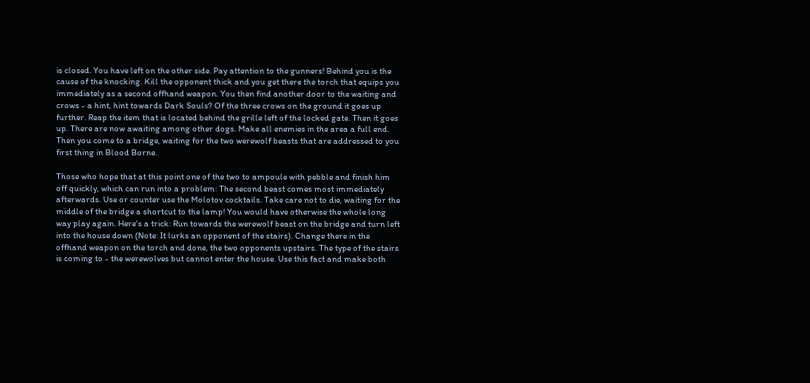is closed. You have left on the other side. Pay attention to the gunners! Behind you is the cause of the knocking. Kill the opponent thick and you get there the torch that equips you immediately as a second offhand weapon. You then find another door to the waiting and crows - a hint, hint towards Dark Souls? Of the three crows on the ground it goes up further. Reap the item that is located behind the grille left of the locked gate. Then it goes up. There are now awaiting among other dogs. Make all enemies in the area a full end. Then you come to a bridge, waiting for the two werewolf beasts that are addressed to you first thing in Blood Borne.

Those who hope that at this point one of the two to ampoule with pebble and finish him off quickly, which can run into a problem: The second beast comes most immediately afterwards. Use or counter use the Molotov cocktails. Take care not to die, waiting for the middle of the bridge a shortcut to the lamp! You would have otherwise the whole long way play again. Here's a trick: Run towards the werewolf beast on the bridge and turn left into the house down (Note: It lurks an opponent of the stairs). Change there in the offhand weapon on the torch and done, the two opponents upstairs. The type of the stairs is coming to - the werewolves but cannot enter the house. Use this fact and make both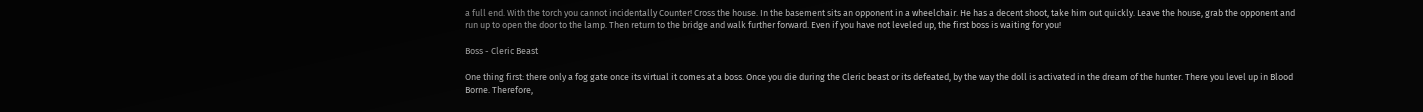a full end. With the torch you cannot incidentally Counter! Cross the house. In the basement sits an opponent in a wheelchair. He has a decent shoot, take him out quickly. Leave the house, grab the opponent and run up to open the door to the lamp. Then return to the bridge and walk further forward. Even if you have not leveled up, the first boss is waiting for you!

Boss - Cleric Beast

One thing first: there only a fog gate once its virtual it comes at a boss. Once you die during the Cleric beast or its defeated, by the way the doll is activated in the dream of the hunter. There you level up in Blood Borne. Therefore,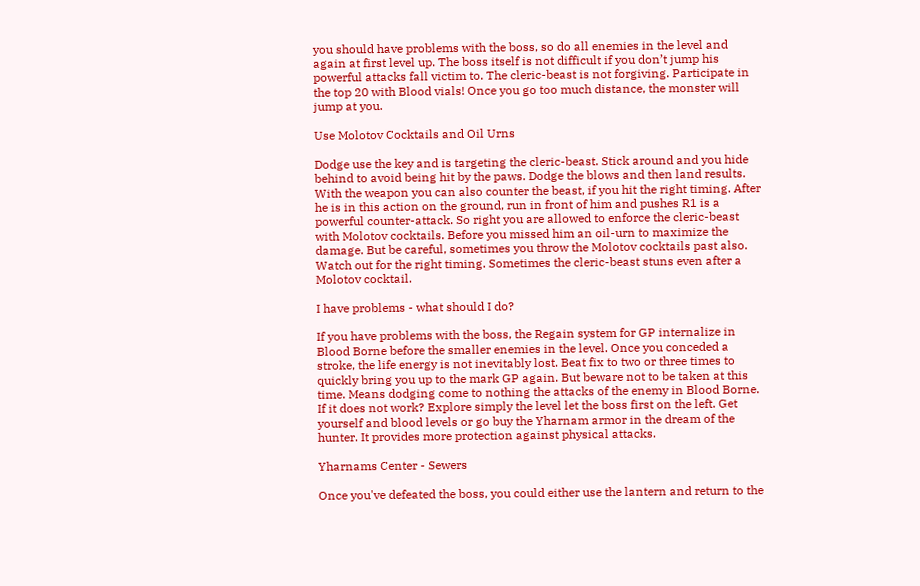you should have problems with the boss, so do all enemies in the level and again at first level up. The boss itself is not difficult if you don’t jump his powerful attacks fall victim to. The cleric-beast is not forgiving. Participate in the top 20 with Blood vials! Once you go too much distance, the monster will jump at you.

Use Molotov Cocktails and Oil Urns

Dodge use the key and is targeting the cleric-beast. Stick around and you hide behind to avoid being hit by the paws. Dodge the blows and then land results.
With the weapon you can also counter the beast, if you hit the right timing. After he is in this action on the ground, run in front of him and pushes R1 is a powerful counter-attack. So right you are allowed to enforce the cleric-beast with Molotov cocktails. Before you missed him an oil-urn to maximize the damage. But be careful, sometimes you throw the Molotov cocktails past also. Watch out for the right timing. Sometimes the cleric-beast stuns even after a Molotov cocktail.

I have problems - what should I do?

If you have problems with the boss, the Regain system for GP internalize in Blood Borne before the smaller enemies in the level. Once you conceded a stroke, the life energy is not inevitably lost. Beat fix to two or three times to quickly bring you up to the mark GP again. But beware not to be taken at this time. Means dodging come to nothing the attacks of the enemy in Blood Borne. If it does not work? Explore simply the level let the boss first on the left. Get yourself and blood levels or go buy the Yharnam armor in the dream of the hunter. It provides more protection against physical attacks.

Yharnams Center - Sewers

Once you've defeated the boss, you could either use the lantern and return to the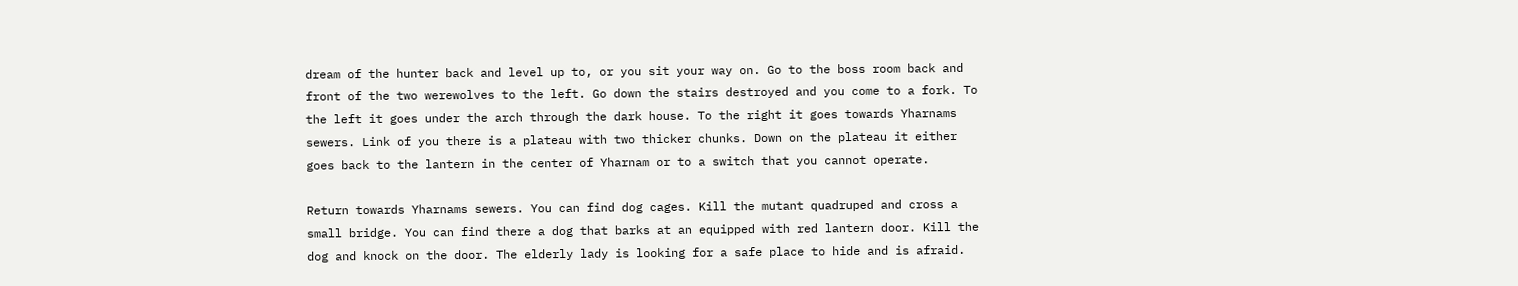dream of the hunter back and level up to, or you sit your way on. Go to the boss room back and front of the two werewolves to the left. Go down the stairs destroyed and you come to a fork. To the left it goes under the arch through the dark house. To the right it goes towards Yharnams sewers. Link of you there is a plateau with two thicker chunks. Down on the plateau it either goes back to the lantern in the center of Yharnam or to a switch that you cannot operate.

Return towards Yharnams sewers. You can find dog cages. Kill the mutant quadruped and cross a small bridge. You can find there a dog that barks at an equipped with red lantern door. Kill the dog and knock on the door. The elderly lady is looking for a safe place to hide and is afraid.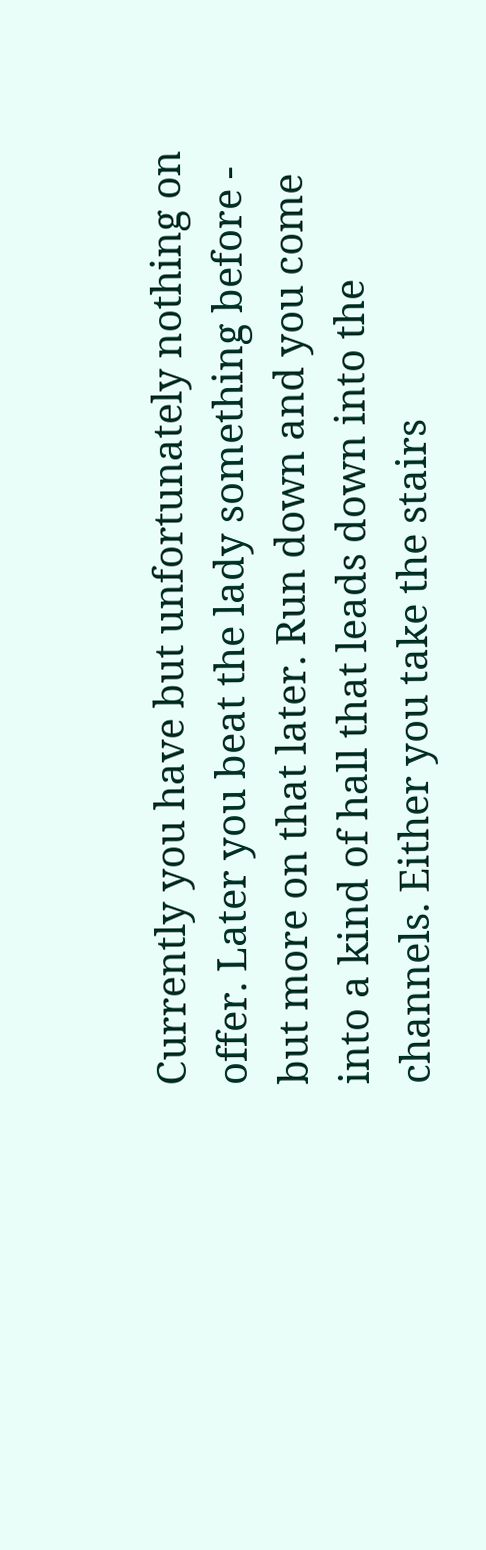Currently you have but unfortunately nothing on offer. Later you beat the lady something before - but more on that later. Run down and you come into a kind of hall that leads down into the channels. Either you take the stairs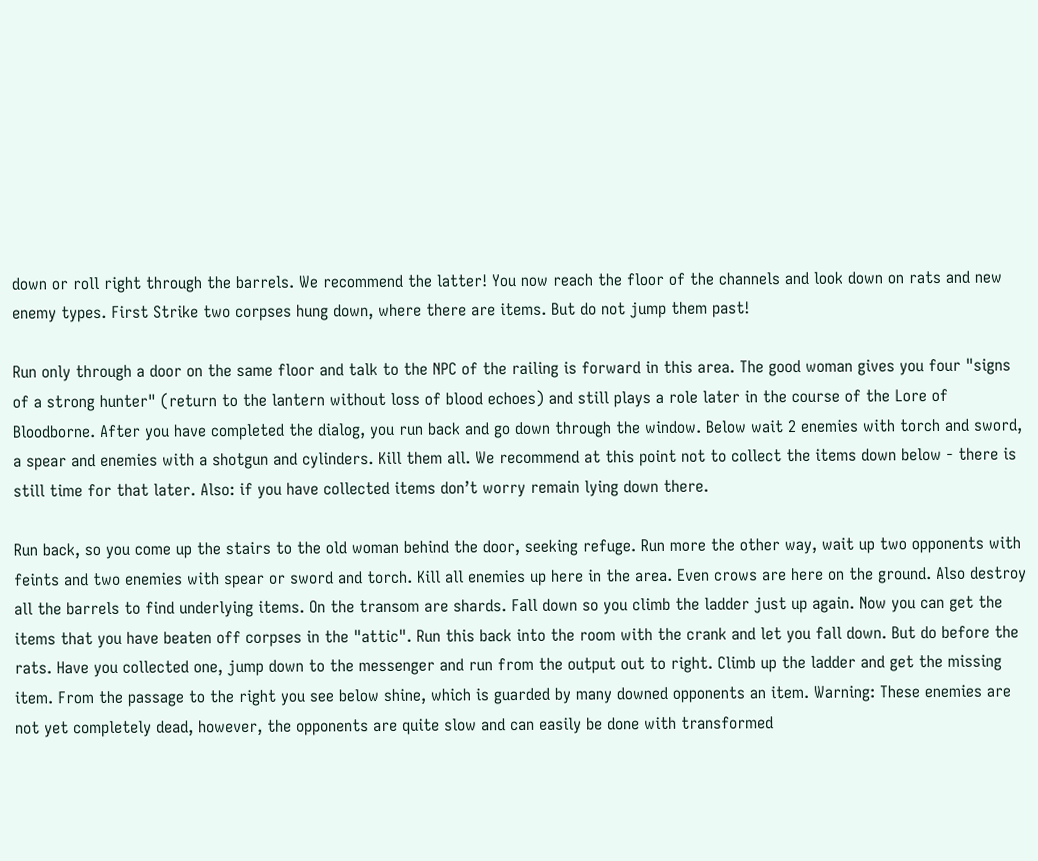down or roll right through the barrels. We recommend the latter! You now reach the floor of the channels and look down on rats and new enemy types. First Strike two corpses hung down, where there are items. But do not jump them past!

Run only through a door on the same floor and talk to the NPC of the railing is forward in this area. The good woman gives you four "signs of a strong hunter" (return to the lantern without loss of blood echoes) and still plays a role later in the course of the Lore of Bloodborne. After you have completed the dialog, you run back and go down through the window. Below wait 2 enemies with torch and sword, a spear and enemies with a shotgun and cylinders. Kill them all. We recommend at this point not to collect the items down below - there is still time for that later. Also: if you have collected items don’t worry remain lying down there.

Run back, so you come up the stairs to the old woman behind the door, seeking refuge. Run more the other way, wait up two opponents with feints and two enemies with spear or sword and torch. Kill all enemies up here in the area. Even crows are here on the ground. Also destroy all the barrels to find underlying items. On the transom are shards. Fall down so you climb the ladder just up again. Now you can get the items that you have beaten off corpses in the "attic". Run this back into the room with the crank and let you fall down. But do before the rats. Have you collected one, jump down to the messenger and run from the output out to right. Climb up the ladder and get the missing item. From the passage to the right you see below shine, which is guarded by many downed opponents an item. Warning: These enemies are not yet completely dead, however, the opponents are quite slow and can easily be done with transformed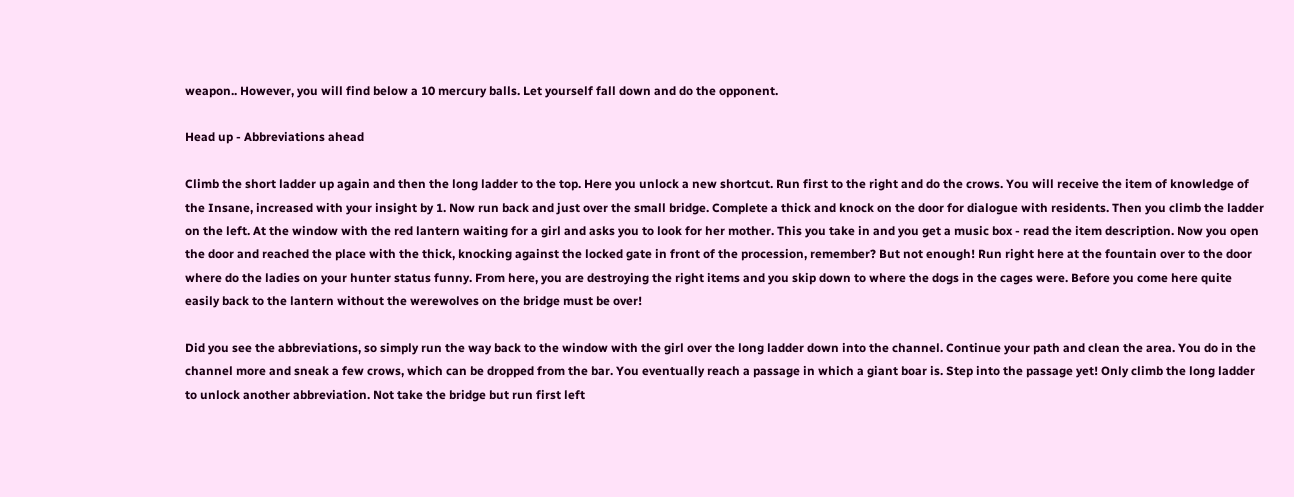weapon.. However, you will find below a 10 mercury balls. Let yourself fall down and do the opponent.

Head up - Abbreviations ahead

Climb the short ladder up again and then the long ladder to the top. Here you unlock a new shortcut. Run first to the right and do the crows. You will receive the item of knowledge of the Insane, increased with your insight by 1. Now run back and just over the small bridge. Complete a thick and knock on the door for dialogue with residents. Then you climb the ladder on the left. At the window with the red lantern waiting for a girl and asks you to look for her mother. This you take in and you get a music box - read the item description. Now you open the door and reached the place with the thick, knocking against the locked gate in front of the procession, remember? But not enough! Run right here at the fountain over to the door where do the ladies on your hunter status funny. From here, you are destroying the right items and you skip down to where the dogs in the cages were. Before you come here quite easily back to the lantern without the werewolves on the bridge must be over!

Did you see the abbreviations, so simply run the way back to the window with the girl over the long ladder down into the channel. Continue your path and clean the area. You do in the channel more and sneak a few crows, which can be dropped from the bar. You eventually reach a passage in which a giant boar is. Step into the passage yet! Only climb the long ladder to unlock another abbreviation. Not take the bridge but run first left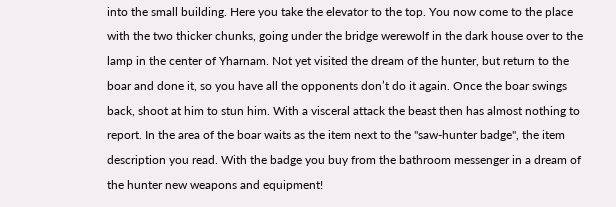into the small building. Here you take the elevator to the top. You now come to the place with the two thicker chunks, going under the bridge werewolf in the dark house over to the lamp in the center of Yharnam. Not yet visited the dream of the hunter, but return to the boar and done it, so you have all the opponents don’t do it again. Once the boar swings back, shoot at him to stun him. With a visceral attack the beast then has almost nothing to report. In the area of the boar waits as the item next to the "saw-hunter badge", the item description you read. With the badge you buy from the bathroom messenger in a dream of the hunter new weapons and equipment!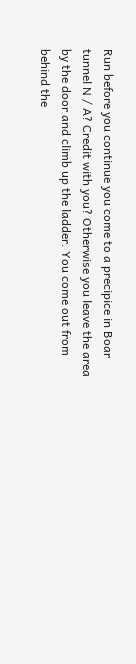Run before you continue you come to a precipice in Boar tunnel N / A? Credit with you? Otherwise you leave the area by the door and climb up the ladder. You come out from behind the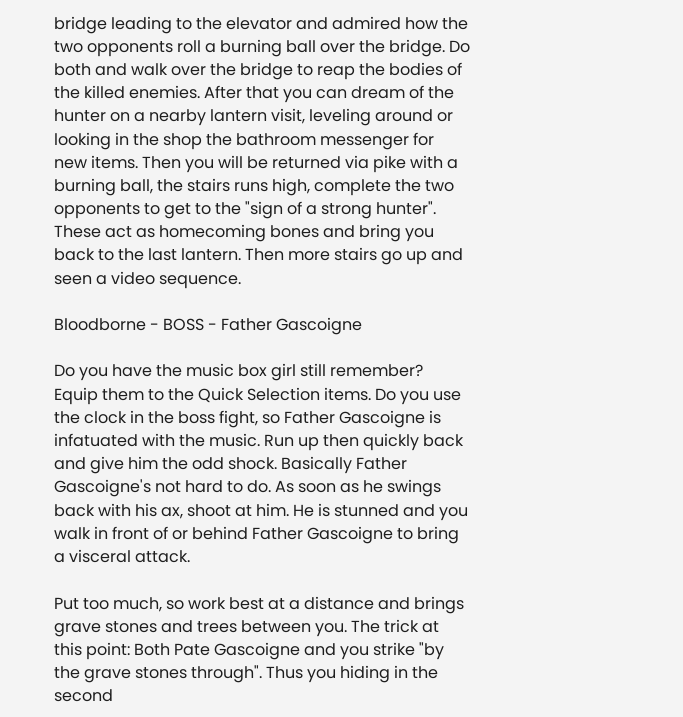bridge leading to the elevator and admired how the two opponents roll a burning ball over the bridge. Do both and walk over the bridge to reap the bodies of the killed enemies. After that you can dream of the hunter on a nearby lantern visit, leveling around or looking in the shop the bathroom messenger for new items. Then you will be returned via pike with a burning ball, the stairs runs high, complete the two opponents to get to the "sign of a strong hunter". These act as homecoming bones and bring you back to the last lantern. Then more stairs go up and seen a video sequence.

Bloodborne - BOSS - Father Gascoigne

Do you have the music box girl still remember? Equip them to the Quick Selection items. Do you use the clock in the boss fight, so Father Gascoigne is infatuated with the music. Run up then quickly back and give him the odd shock. Basically Father Gascoigne's not hard to do. As soon as he swings back with his ax, shoot at him. He is stunned and you walk in front of or behind Father Gascoigne to bring a visceral attack.

Put too much, so work best at a distance and brings grave stones and trees between you. The trick at this point: Both Pate Gascoigne and you strike "by the grave stones through". Thus you hiding in the second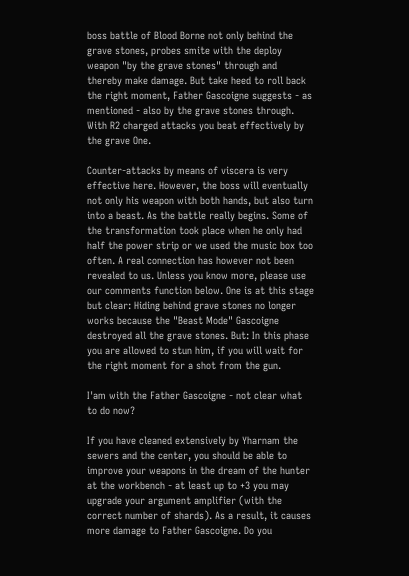boss battle of Blood Borne not only behind the grave stones, probes smite with the deploy weapon "by the grave stones" through and thereby make damage. But take heed to roll back the right moment, Father Gascoigne suggests - as mentioned - also by the grave stones through. With R2 charged attacks you beat effectively by the grave One.

Counter-attacks by means of viscera is very effective here. However, the boss will eventually not only his weapon with both hands, but also turn into a beast. As the battle really begins. Some of the transformation took place when he only had half the power strip or we used the music box too often. A real connection has however not been revealed to us. Unless you know more, please use our comments function below. One is at this stage but clear: Hiding behind grave stones no longer works because the "Beast Mode" Gascoigne destroyed all the grave stones. But: In this phase you are allowed to stun him, if you will wait for the right moment for a shot from the gun.

I'am with the Father Gascoigne - not clear what to do now?

If you have cleaned extensively by Yharnam the sewers and the center, you should be able to improve your weapons in the dream of the hunter at the workbench - at least up to +3 you may upgrade your argument amplifier (with the correct number of shards). As a result, it causes more damage to Father Gascoigne. Do you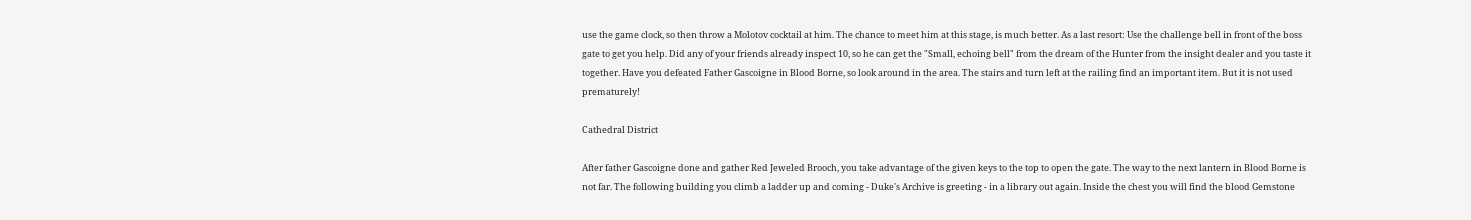use the game clock, so then throw a Molotov cocktail at him. The chance to meet him at this stage, is much better. As a last resort: Use the challenge bell in front of the boss gate to get you help. Did any of your friends already inspect 10, so he can get the "Small, echoing bell" from the dream of the Hunter from the insight dealer and you taste it together. Have you defeated Father Gascoigne in Blood Borne, so look around in the area. The stairs and turn left at the railing find an important item. But it is not used prematurely!

Cathedral District

After father Gascoigne done and gather Red Jeweled Brooch, you take advantage of the given keys to the top to open the gate. The way to the next lantern in Blood Borne is not far. The following building you climb a ladder up and coming - Duke's Archive is greeting - in a library out again. Inside the chest you will find the blood Gemstone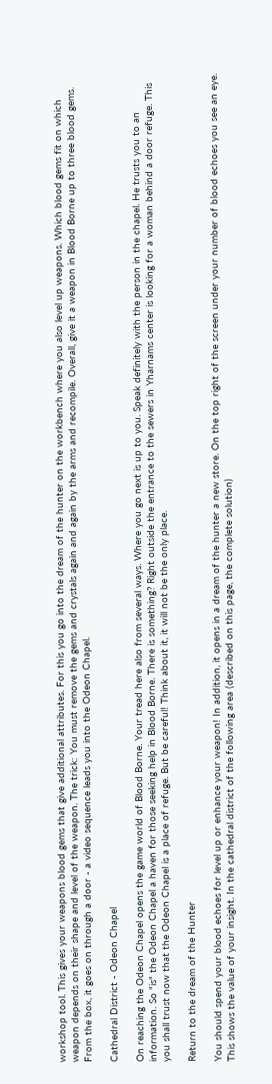workshop tool. This gives your weapons blood gems that give additional attributes. For this you go into the dream of the hunter on the workbench where you also level up weapons. Which blood gems fit on which weapon depends on their shape and level of the weapon. The trick: You must remove the gems and crystals again and again by the arms and recompile. Overall, give it a weapon in Blood Borne up to three blood gems. From the box, it goes on through a door - a video sequence leads you into the Odeon Chapel.

Cathedral District - Odeon Chapel

On reaching the Odeon Chapel opens the game world of Blood Borne. Your tread here also from several ways. Where you go next is up to you. Speak definitely with the person in the chapel. He trusts you to an information. So "is" the Odeon Chapel a haven for those seeking help in Blood Borne. There is something? Right outside the entrance to the sewers in Yharnams center is looking for a woman behind a door refuge. This you shall trust now that the Odeon Chapel is a place of refuge. But be careful! Think about it, it will not be the only place.

Return to the dream of the Hunter

You should spend your blood echoes for level up or enhance your weapon! In addition, it opens in a dream of the hunter a new store. On the top right of the screen under your number of blood echoes you see an eye. This shows the value of your insight. In the cathedral district of the following area (described on this page, the complete solution)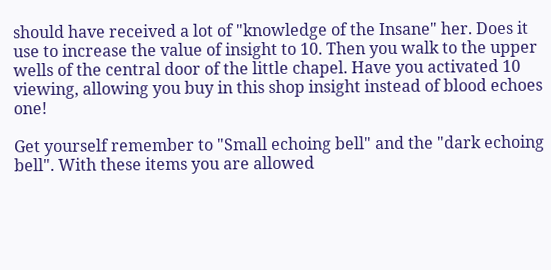should have received a lot of "knowledge of the Insane" her. Does it use to increase the value of insight to 10. Then you walk to the upper wells of the central door of the little chapel. Have you activated 10 viewing, allowing you buy in this shop insight instead of blood echoes one!

Get yourself remember to "Small echoing bell" and the "dark echoing bell". With these items you are allowed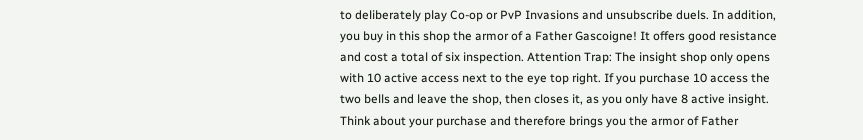to deliberately play Co-op or PvP Invasions and unsubscribe duels. In addition, you buy in this shop the armor of a Father Gascoigne! It offers good resistance and cost a total of six inspection. Attention Trap: The insight shop only opens with 10 active access next to the eye top right. If you purchase 10 access the two bells and leave the shop, then closes it, as you only have 8 active insight. Think about your purchase and therefore brings you the armor of Father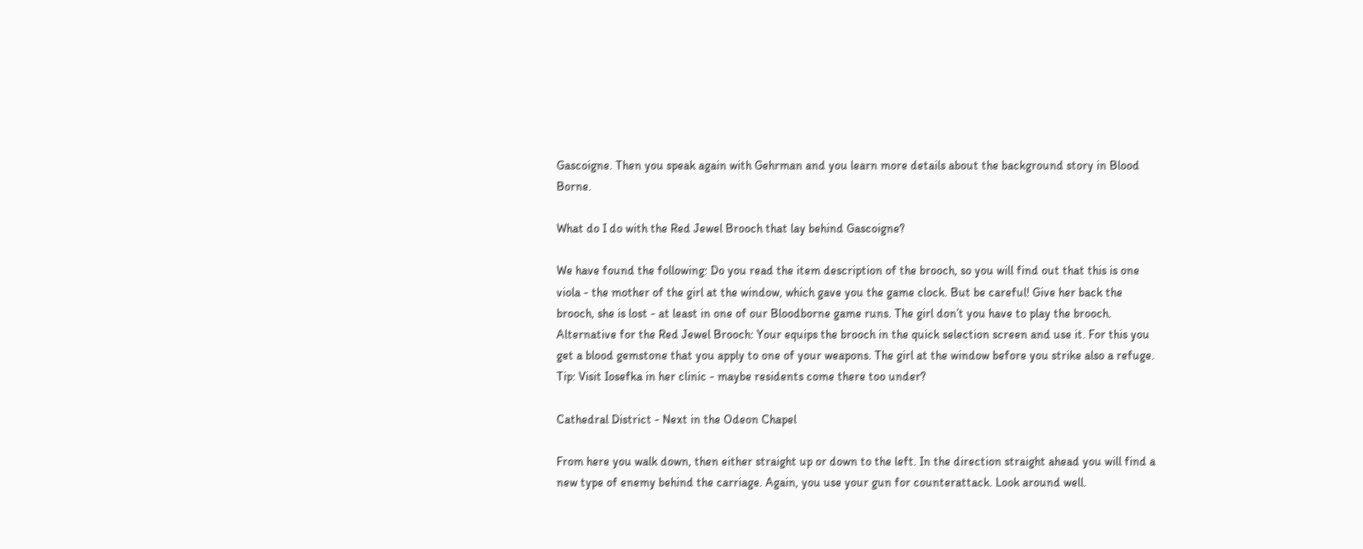Gascoigne. Then you speak again with Gehrman and you learn more details about the background story in Blood Borne.

What do I do with the Red Jewel Brooch that lay behind Gascoigne?

We have found the following: Do you read the item description of the brooch, so you will find out that this is one viola - the mother of the girl at the window, which gave you the game clock. But be careful! Give her back the brooch, she is lost - at least in one of our Bloodborne game runs. The girl don’t you have to play the brooch. Alternative for the Red Jewel Brooch: Your equips the brooch in the quick selection screen and use it. For this you get a blood gemstone that you apply to one of your weapons. The girl at the window before you strike also a refuge. Tip: Visit Iosefka in her clinic - maybe residents come there too under?

Cathedral District - Next in the Odeon Chapel

From here you walk down, then either straight up or down to the left. In the direction straight ahead you will find a new type of enemy behind the carriage. Again, you use your gun for counterattack. Look around well.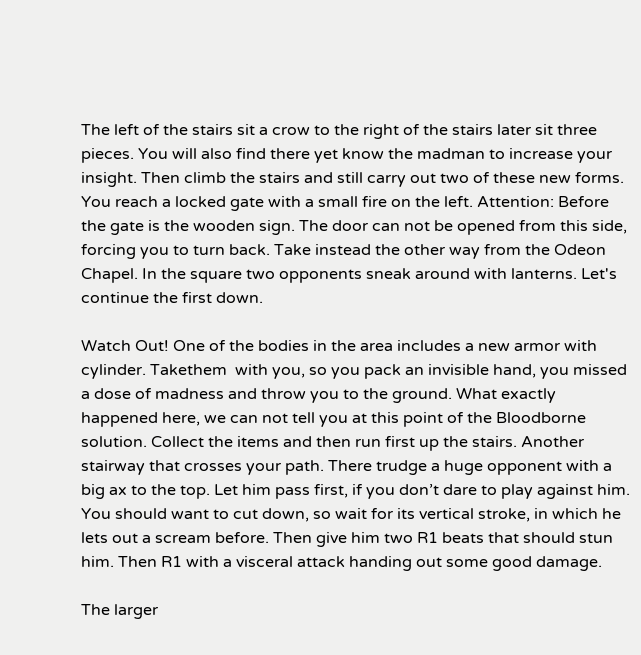The left of the stairs sit a crow to the right of the stairs later sit three pieces. You will also find there yet know the madman to increase your insight. Then climb the stairs and still carry out two of these new forms. You reach a locked gate with a small fire on the left. Attention: Before the gate is the wooden sign. The door can not be opened from this side, forcing you to turn back. Take instead the other way from the Odeon Chapel. In the square two opponents sneak around with lanterns. Let's continue the first down.

Watch Out! One of the bodies in the area includes a new armor with cylinder. Takethem  with you, so you pack an invisible hand, you missed a dose of madness and throw you to the ground. What exactly happened here, we can not tell you at this point of the Bloodborne solution. Collect the items and then run first up the stairs. Another stairway that crosses your path. There trudge a huge opponent with a big ax to the top. Let him pass first, if you don’t dare to play against him. You should want to cut down, so wait for its vertical stroke, in which he lets out a scream before. Then give him two R1 beats that should stun him. Then R1 with a visceral attack handing out some good damage.

The larger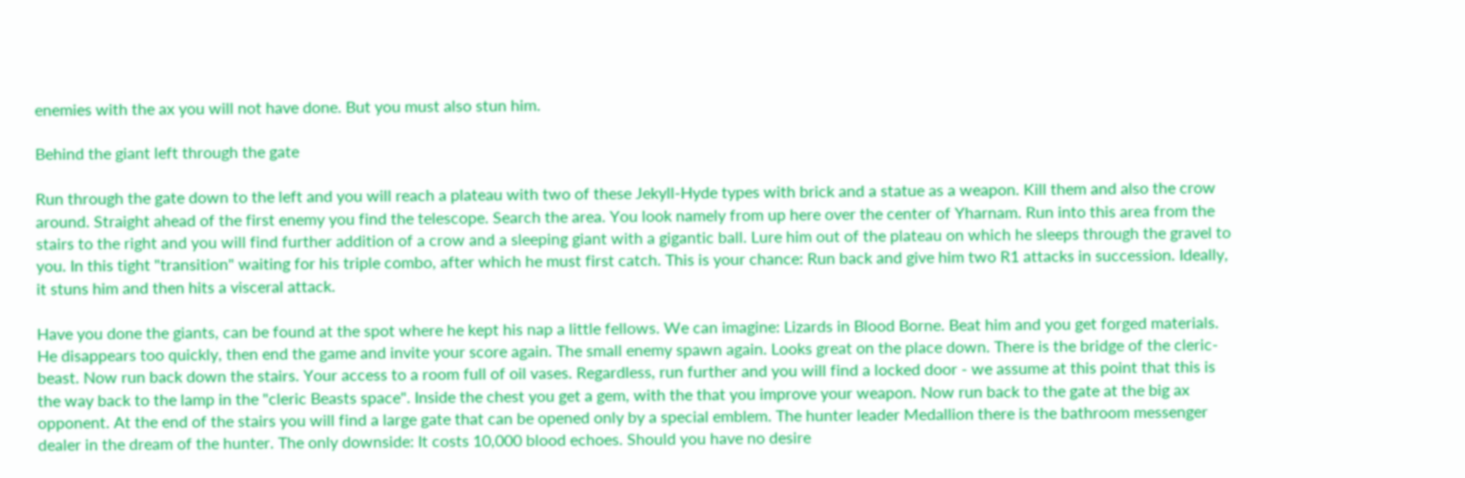enemies with the ax you will not have done. But you must also stun him.

Behind the giant left through the gate

Run through the gate down to the left and you will reach a plateau with two of these Jekyll-Hyde types with brick and a statue as a weapon. Kill them and also the crow around. Straight ahead of the first enemy you find the telescope. Search the area. You look namely from up here over the center of Yharnam. Run into this area from the stairs to the right and you will find further addition of a crow and a sleeping giant with a gigantic ball. Lure him out of the plateau on which he sleeps through the gravel to you. In this tight "transition" waiting for his triple combo, after which he must first catch. This is your chance: Run back and give him two R1 attacks in succession. Ideally, it stuns him and then hits a visceral attack.

Have you done the giants, can be found at the spot where he kept his nap a little fellows. We can imagine: Lizards in Blood Borne. Beat him and you get forged materials. He disappears too quickly, then end the game and invite your score again. The small enemy spawn again. Looks great on the place down. There is the bridge of the cleric-beast. Now run back down the stairs. Your access to a room full of oil vases. Regardless, run further and you will find a locked door - we assume at this point that this is the way back to the lamp in the "cleric Beasts space". Inside the chest you get a gem, with the that you improve your weapon. Now run back to the gate at the big ax opponent. At the end of the stairs you will find a large gate that can be opened only by a special emblem. The hunter leader Medallion there is the bathroom messenger dealer in the dream of the hunter. The only downside: It costs 10,000 blood echoes. Should you have no desire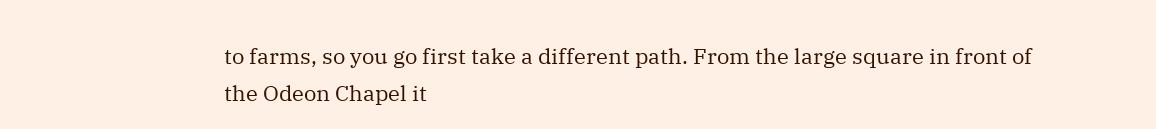to farms, so you go first take a different path. From the large square in front of the Odeon Chapel it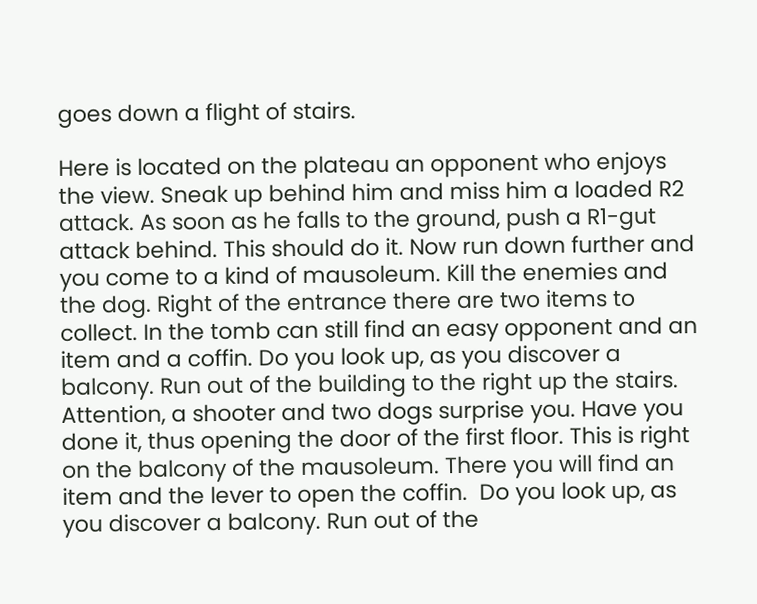goes down a flight of stairs.

Here is located on the plateau an opponent who enjoys the view. Sneak up behind him and miss him a loaded R2 attack. As soon as he falls to the ground, push a R1-gut attack behind. This should do it. Now run down further and you come to a kind of mausoleum. Kill the enemies and the dog. Right of the entrance there are two items to collect. In the tomb can still find an easy opponent and an item and a coffin. Do you look up, as you discover a balcony. Run out of the building to the right up the stairs. Attention, a shooter and two dogs surprise you. Have you done it, thus opening the door of the first floor. This is right on the balcony of the mausoleum. There you will find an item and the lever to open the coffin.  Do you look up, as you discover a balcony. Run out of the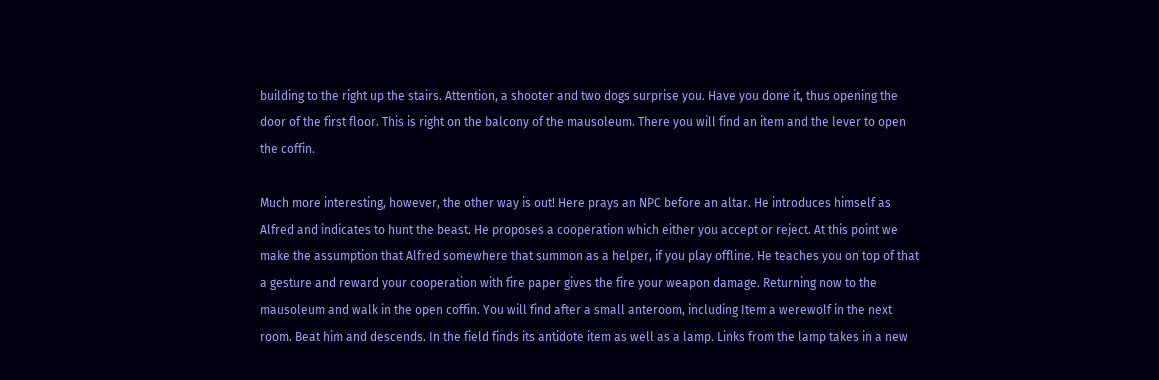building to the right up the stairs. Attention, a shooter and two dogs surprise you. Have you done it, thus opening the door of the first floor. This is right on the balcony of the mausoleum. There you will find an item and the lever to open the coffin.

Much more interesting, however, the other way is out! Here prays an NPC before an altar. He introduces himself as Alfred and indicates to hunt the beast. He proposes a cooperation which either you accept or reject. At this point we make the assumption that Alfred somewhere that summon as a helper, if you play offline. He teaches you on top of that a gesture and reward your cooperation with fire paper gives the fire your weapon damage. Returning now to the mausoleum and walk in the open coffin. You will find after a small anteroom, including Item a werewolf in the next room. Beat him and descends. In the field finds its antidote item as well as a lamp. Links from the lamp takes in a new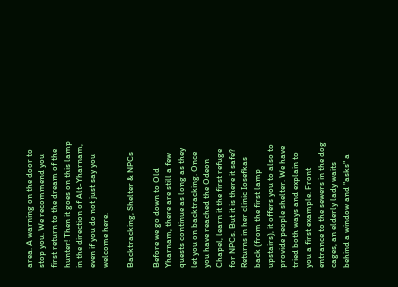area. A warning on the door to stop you. We recommend you first return to the dream of the hunter! Then it goes on this lamp in the direction of Alt-Yharnam, even if you do not just say you welcome here.

Backtracking, Shelter & NPCs

Before we go down to Old Yharnam, there are still a few quests continue as long as they let you on backtracking. Once you have reached the Odeon Chapel, learn it the first refuge for NPCs. But it is there it safe? Returns in her clinic Iosefkas back (from the first lamp upstairs), it offers you to also to provide people shelter. We have tried both ways and explain to you a first example. Front entrance to the sewers in the dog cages, an elderly lady waits behind a window and "asks" a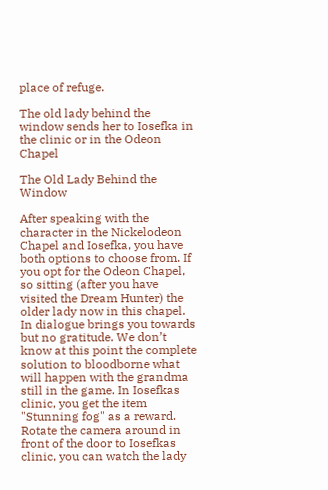place of refuge.

The old lady behind the window sends her to Iosefka in the clinic or in the Odeon Chapel

The Old Lady Behind the Window

After speaking with the character in the Nickelodeon Chapel and Iosefka, you have both options to choose from. If you opt for the Odeon Chapel, so sitting (after you have visited the Dream Hunter) the older lady now in this chapel. In dialogue brings you towards but no gratitude. We don’t know at this point the complete solution to bloodborne what will happen with the grandma still in the game. In Iosefkas clinic, you get the item "Stunning fog" as a reward. Rotate the camera around in front of the door to Iosefkas clinic, you can watch the lady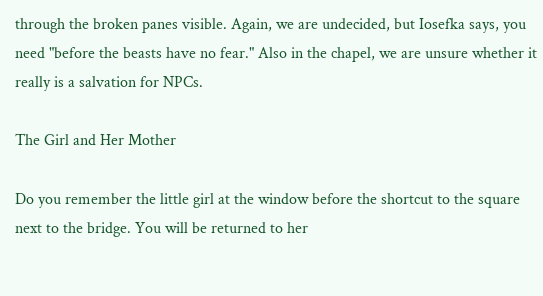through the broken panes visible. Again, we are undecided, but Iosefka says, you need "before the beasts have no fear." Also in the chapel, we are unsure whether it really is a salvation for NPCs.

The Girl and Her Mother

Do you remember the little girl at the window before the shortcut to the square next to the bridge. You will be returned to her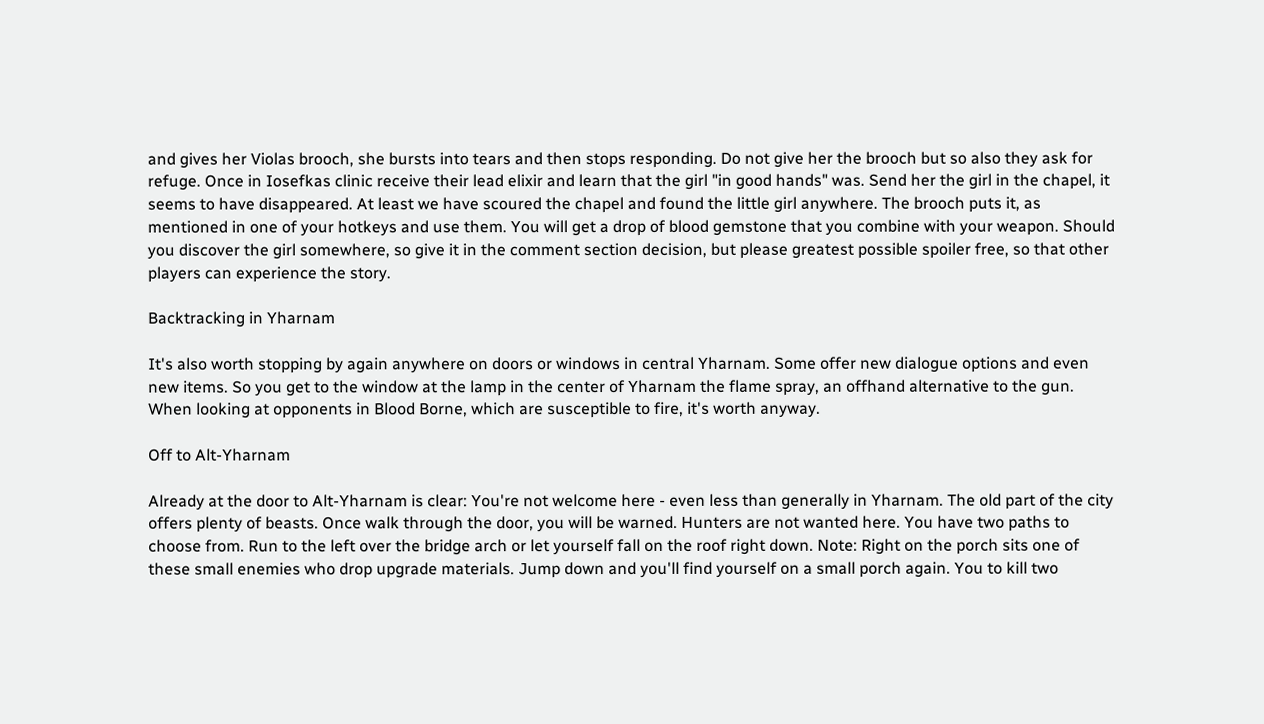and gives her Violas brooch, she bursts into tears and then stops responding. Do not give her the brooch but so also they ask for refuge. Once in Iosefkas clinic receive their lead elixir and learn that the girl "in good hands" was. Send her the girl in the chapel, it seems to have disappeared. At least we have scoured the chapel and found the little girl anywhere. The brooch puts it, as mentioned in one of your hotkeys and use them. You will get a drop of blood gemstone that you combine with your weapon. Should you discover the girl somewhere, so give it in the comment section decision, but please greatest possible spoiler free, so that other players can experience the story.

Backtracking in Yharnam

It's also worth stopping by again anywhere on doors or windows in central Yharnam. Some offer new dialogue options and even new items. So you get to the window at the lamp in the center of Yharnam the flame spray, an offhand alternative to the gun. When looking at opponents in Blood Borne, which are susceptible to fire, it's worth anyway.

Off to Alt-Yharnam

Already at the door to Alt-Yharnam is clear: You're not welcome here - even less than generally in Yharnam. The old part of the city offers plenty of beasts. Once walk through the door, you will be warned. Hunters are not wanted here. You have two paths to choose from. Run to the left over the bridge arch or let yourself fall on the roof right down. Note: Right on the porch sits one of these small enemies who drop upgrade materials. Jump down and you'll find yourself on a small porch again. You to kill two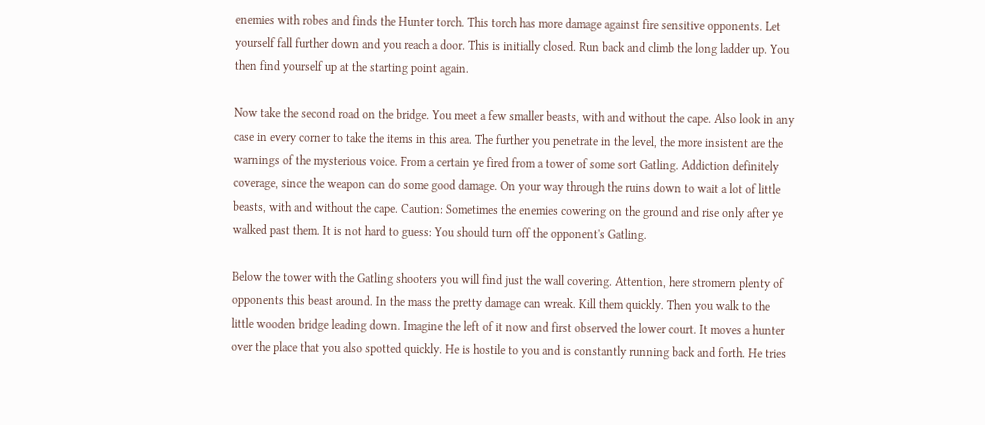enemies with robes and finds the Hunter torch. This torch has more damage against fire sensitive opponents. Let yourself fall further down and you reach a door. This is initially closed. Run back and climb the long ladder up. You then find yourself up at the starting point again.

Now take the second road on the bridge. You meet a few smaller beasts, with and without the cape. Also look in any case in every corner to take the items in this area. The further you penetrate in the level, the more insistent are the warnings of the mysterious voice. From a certain ye fired from a tower of some sort Gatling. Addiction definitely coverage, since the weapon can do some good damage. On your way through the ruins down to wait a lot of little beasts, with and without the cape. Caution: Sometimes the enemies cowering on the ground and rise only after ye walked past them. It is not hard to guess: You should turn off the opponent's Gatling.

Below the tower with the Gatling shooters you will find just the wall covering. Attention, here stromern plenty of opponents this beast around. In the mass the pretty damage can wreak. Kill them quickly. Then you walk to the little wooden bridge leading down. Imagine the left of it now and first observed the lower court. It moves a hunter over the place that you also spotted quickly. He is hostile to you and is constantly running back and forth. He tries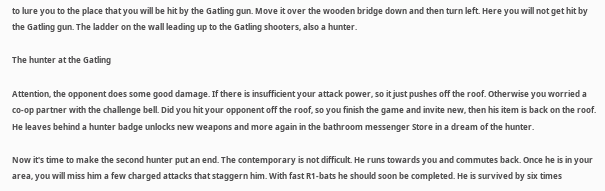to lure you to the place that you will be hit by the Gatling gun. Move it over the wooden bridge down and then turn left. Here you will not get hit by the Gatling gun. The ladder on the wall leading up to the Gatling shooters, also a hunter.

The hunter at the Gatling

Attention, the opponent does some good damage. If there is insufficient your attack power, so it just pushes off the roof. Otherwise you worried a co-op partner with the challenge bell. Did you hit your opponent off the roof, so you finish the game and invite new, then his item is back on the roof. He leaves behind a hunter badge unlocks new weapons and more again in the bathroom messenger Store in a dream of the hunter.

Now it's time to make the second hunter put an end. The contemporary is not difficult. He runs towards you and commutes back. Once he is in your area, you will miss him a few charged attacks that staggern him. With fast R1-bats he should soon be completed. He is survived by six times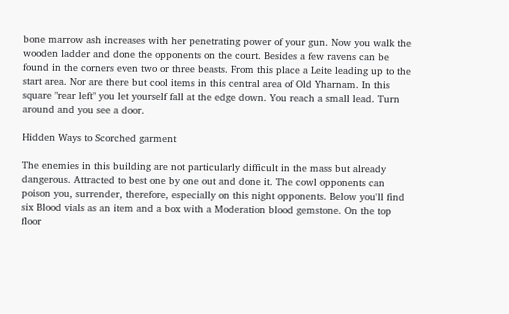bone marrow ash increases with her penetrating power of your gun. Now you walk the wooden ladder and done the opponents on the court. Besides a few ravens can be found in the corners even two or three beasts. From this place a Leite leading up to the start area. Nor are there but cool items in this central area of Old Yharnam. In this square "rear left" you let yourself fall at the edge down. You reach a small lead. Turn around and you see a door.

Hidden Ways to Scorched garment

The enemies in this building are not particularly difficult in the mass but already dangerous. Attracted to best one by one out and done it. The cowl opponents can poison you, surrender, therefore, especially on this night opponents. Below you'll find six Blood vials as an item and a box with a Moderation blood gemstone. On the top floor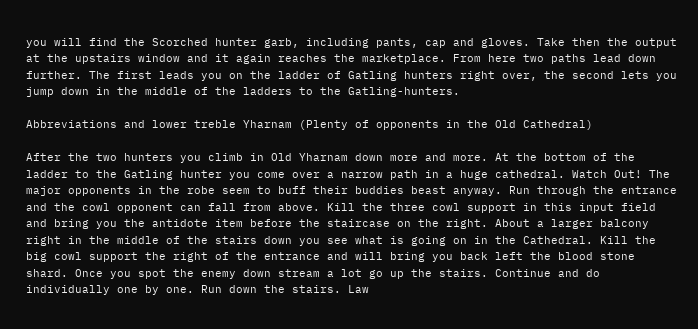you will find the Scorched hunter garb, including pants, cap and gloves. Take then the output at the upstairs window and it again reaches the marketplace. From here two paths lead down further. The first leads you on the ladder of Gatling hunters right over, the second lets you jump down in the middle of the ladders to the Gatling-hunters.

Abbreviations and lower treble Yharnam (Plenty of opponents in the Old Cathedral)

After the two hunters you climb in Old Yharnam down more and more. At the bottom of the ladder to the Gatling hunter you come over a narrow path in a huge cathedral. Watch Out! The major opponents in the robe seem to buff their buddies beast anyway. Run through the entrance and the cowl opponent can fall from above. Kill the three cowl support in this input field and bring you the antidote item before the staircase on the right. About a larger balcony right in the middle of the stairs down you see what is going on in the Cathedral. Kill the big cowl support the right of the entrance and will bring you back left the blood stone shard. Once you spot the enemy down stream a lot go up the stairs. Continue and do individually one by one. Run down the stairs. Law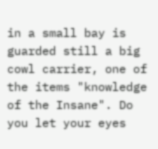in a small bay is guarded still a big cowl carrier, one of the items "knowledge of the Insane". Do you let your eyes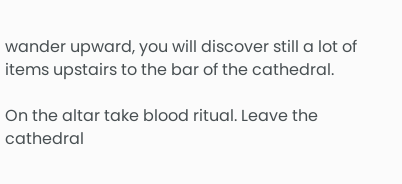wander upward, you will discover still a lot of items upstairs to the bar of the cathedral.

On the altar take blood ritual. Leave the cathedral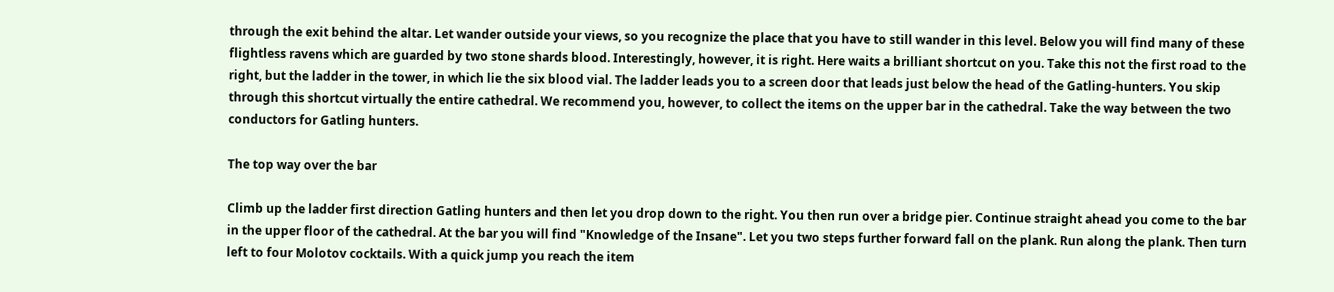through the exit behind the altar. Let wander outside your views, so you recognize the place that you have to still wander in this level. Below you will find many of these flightless ravens which are guarded by two stone shards blood. Interestingly, however, it is right. Here waits a brilliant shortcut on you. Take this not the first road to the right, but the ladder in the tower, in which lie the six blood vial. The ladder leads you to a screen door that leads just below the head of the Gatling-hunters. You skip through this shortcut virtually the entire cathedral. We recommend you, however, to collect the items on the upper bar in the cathedral. Take the way between the two conductors for Gatling hunters.

The top way over the bar

Climb up the ladder first direction Gatling hunters and then let you drop down to the right. You then run over a bridge pier. Continue straight ahead you come to the bar in the upper floor of the cathedral. At the bar you will find "Knowledge of the Insane". Let you two steps further forward fall on the plank. Run along the plank. Then turn left to four Molotov cocktails. With a quick jump you reach the item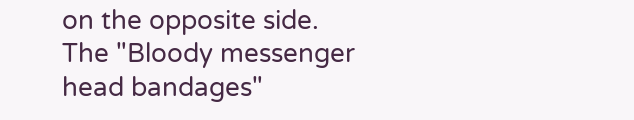on the opposite side. The "Bloody messenger head bandages"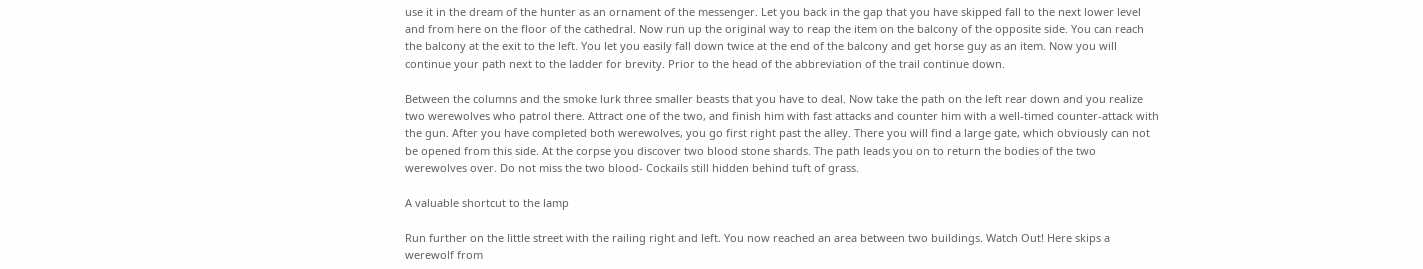use it in the dream of the hunter as an ornament of the messenger. Let you back in the gap that you have skipped fall to the next lower level and from here on the floor of the cathedral. Now run up the original way to reap the item on the balcony of the opposite side. You can reach the balcony at the exit to the left. You let you easily fall down twice at the end of the balcony and get horse guy as an item. Now you will continue your path next to the ladder for brevity. Prior to the head of the abbreviation of the trail continue down.

Between the columns and the smoke lurk three smaller beasts that you have to deal. Now take the path on the left rear down and you realize two werewolves who patrol there. Attract one of the two, and finish him with fast attacks and counter him with a well-timed counter-attack with the gun. After you have completed both werewolves, you go first right past the alley. There you will find a large gate, which obviously can not be opened from this side. At the corpse you discover two blood stone shards. The path leads you on to return the bodies of the two werewolves over. Do not miss the two blood- Cockails still hidden behind tuft of grass.

A valuable shortcut to the lamp

Run further on the little street with the railing right and left. You now reached an area between two buildings. Watch Out! Here skips a werewolf from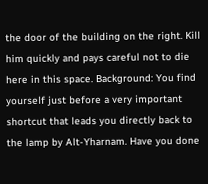the door of the building on the right. Kill him quickly and pays careful not to die here in this space. Background: You find yourself just before a very important shortcut that leads you directly back to the lamp by Alt-Yharnam. Have you done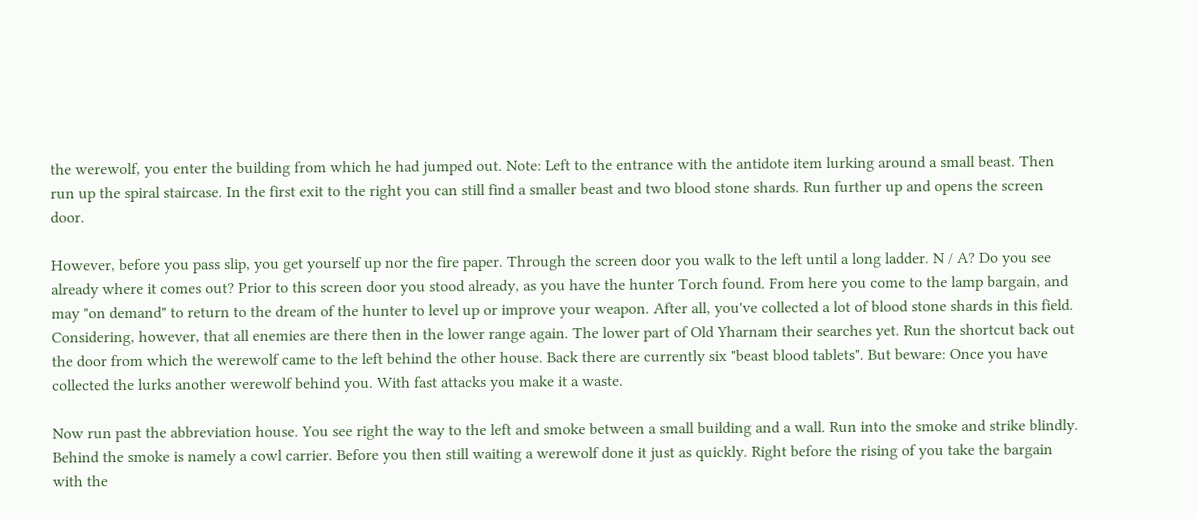the werewolf, you enter the building from which he had jumped out. Note: Left to the entrance with the antidote item lurking around a small beast. Then run up the spiral staircase. In the first exit to the right you can still find a smaller beast and two blood stone shards. Run further up and opens the screen door.

However, before you pass slip, you get yourself up nor the fire paper. Through the screen door you walk to the left until a long ladder. N / A? Do you see already where it comes out? Prior to this screen door you stood already, as you have the hunter Torch found. From here you come to the lamp bargain, and may "on demand" to return to the dream of the hunter to level up or improve your weapon. After all, you've collected a lot of blood stone shards in this field. Considering, however, that all enemies are there then in the lower range again. The lower part of Old Yharnam their searches yet. Run the shortcut back out the door from which the werewolf came to the left behind the other house. Back there are currently six "beast blood tablets". But beware: Once you have collected the lurks another werewolf behind you. With fast attacks you make it a waste.

Now run past the abbreviation house. You see right the way to the left and smoke between a small building and a wall. Run into the smoke and strike blindly. Behind the smoke is namely a cowl carrier. Before you then still waiting a werewolf done it just as quickly. Right before the rising of you take the bargain with the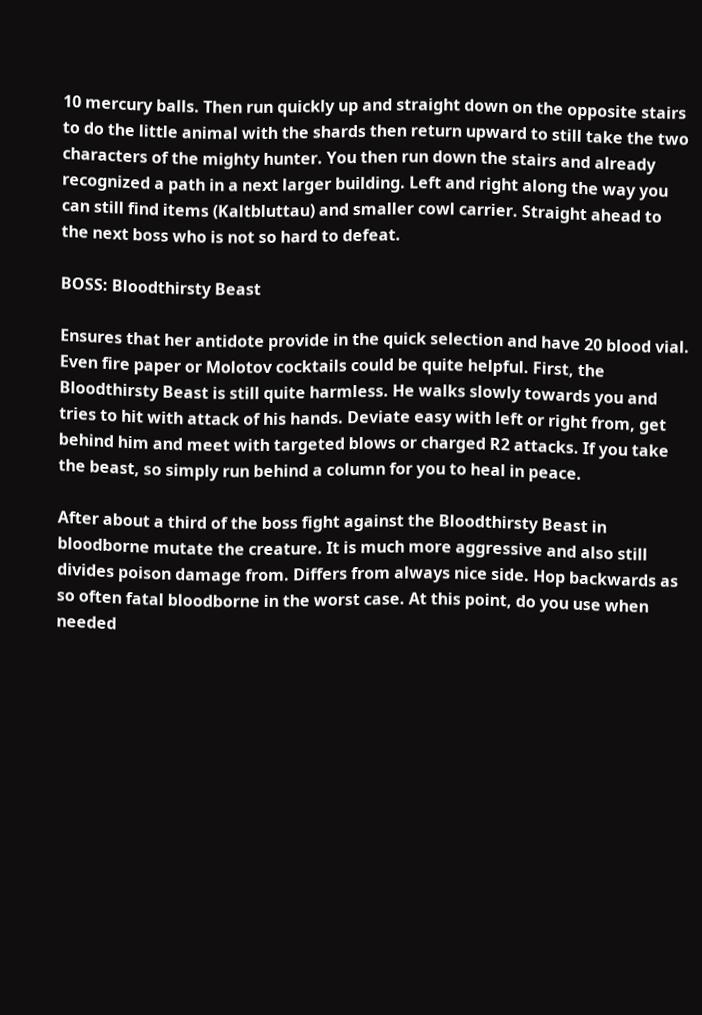10 mercury balls. Then run quickly up and straight down on the opposite stairs to do the little animal with the shards then return upward to still take the two characters of the mighty hunter. You then run down the stairs and already recognized a path in a next larger building. Left and right along the way you can still find items (Kaltbluttau) and smaller cowl carrier. Straight ahead to the next boss who is not so hard to defeat.

BOSS: Bloodthirsty Beast

Ensures that her antidote provide in the quick selection and have 20 blood vial. Even fire paper or Molotov cocktails could be quite helpful. First, the Bloodthirsty Beast is still quite harmless. He walks slowly towards you and tries to hit with attack of his hands. Deviate easy with left or right from, get behind him and meet with targeted blows or charged R2 attacks. If you take the beast, so simply run behind a column for you to heal in peace.

After about a third of the boss fight against the Bloodthirsty Beast in bloodborne mutate the creature. It is much more aggressive and also still divides poison damage from. Differs from always nice side. Hop backwards as so often fatal bloodborne in the worst case. At this point, do you use when needed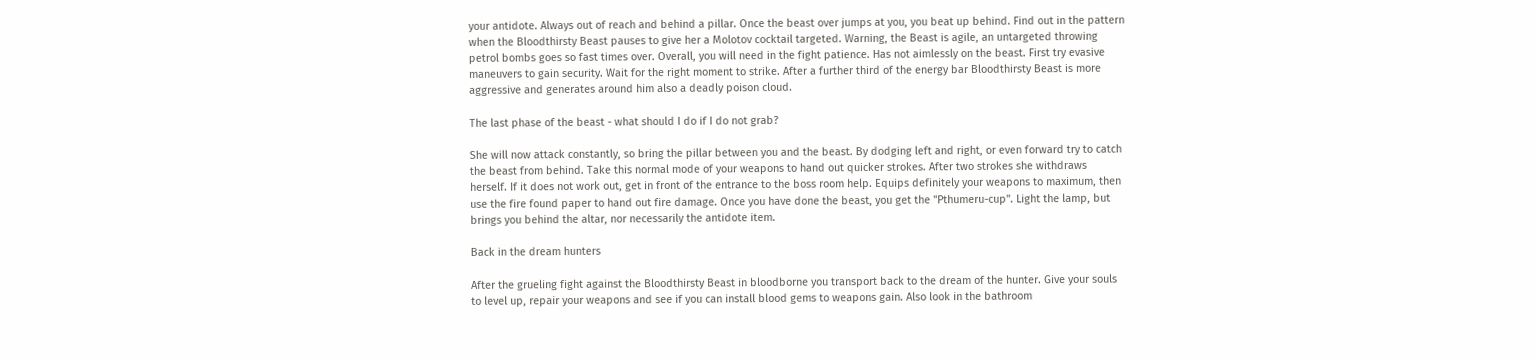your antidote. Always out of reach and behind a pillar. Once the beast over jumps at you, you beat up behind. Find out in the pattern when the Bloodthirsty Beast pauses to give her a Molotov cocktail targeted. Warning, the Beast is agile, an untargeted throwing petrol bombs goes so fast times over. Overall, you will need in the fight patience. Has not aimlessly on the beast. First try evasive maneuvers to gain security. Wait for the right moment to strike. After a further third of the energy bar Bloodthirsty Beast is more aggressive and generates around him also a deadly poison cloud.

The last phase of the beast - what should I do if I do not grab?

She will now attack constantly, so bring the pillar between you and the beast. By dodging left and right, or even forward try to catch the beast from behind. Take this normal mode of your weapons to hand out quicker strokes. After two strokes she withdraws herself. If it does not work out, get in front of the entrance to the boss room help. Equips definitely your weapons to maximum, then use the fire found paper to hand out fire damage. Once you have done the beast, you get the "Pthumeru-cup". Light the lamp, but brings you behind the altar, nor necessarily the antidote item.

Back in the dream hunters

After the grueling fight against the Bloodthirsty Beast in bloodborne you transport back to the dream of the hunter. Give your souls to level up, repair your weapons and see if you can install blood gems to weapons gain. Also look in the bathroom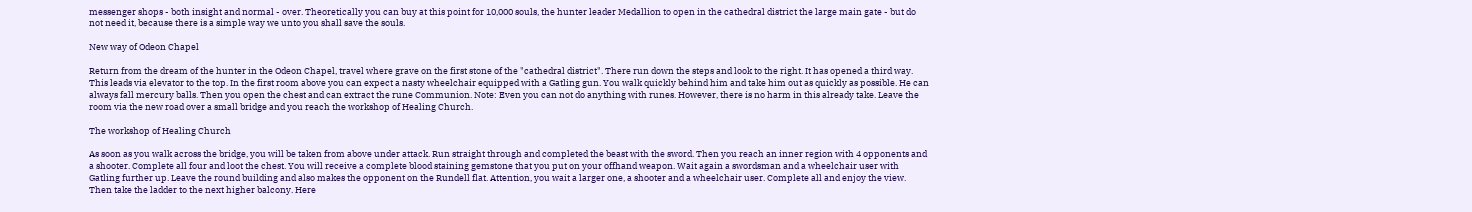messenger shops - both insight and normal - over. Theoretically you can buy at this point for 10,000 souls, the hunter leader Medallion to open in the cathedral district the large main gate - but do not need it, because there is a simple way we unto you shall save the souls.

New way of Odeon Chapel

Return from the dream of the hunter in the Odeon Chapel, travel where grave on the first stone of the "cathedral district". There run down the steps and look to the right. It has opened a third way. This leads via elevator to the top. In the first room above you can expect a nasty wheelchair equipped with a Gatling gun. You walk quickly behind him and take him out as quickly as possible. He can always fall mercury balls. Then you open the chest and can extract the rune Communion. Note: Even you can not do anything with runes. However, there is no harm in this already take. Leave the room via the new road over a small bridge and you reach the workshop of Healing Church.

The workshop of Healing Church

As soon as you walk across the bridge, you will be taken from above under attack. Run straight through and completed the beast with the sword. Then you reach an inner region with 4 opponents and a shooter. Complete all four and loot the chest. You will receive a complete blood staining gemstone that you put on your offhand weapon. Wait again a swordsman and a wheelchair user with Gatling further up. Leave the round building and also makes the opponent on the Rundell flat. Attention, you wait a larger one, a shooter and a wheelchair user. Complete all and enjoy the view. Then take the ladder to the next higher balcony. Here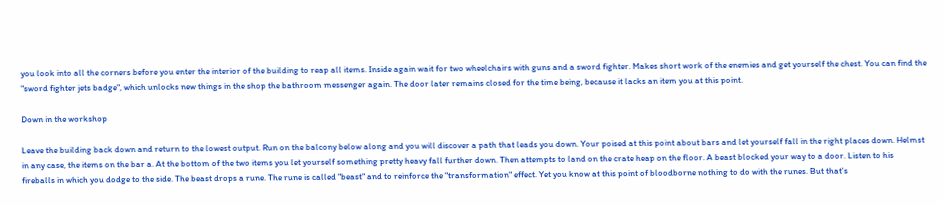you look into all the corners before you enter the interior of the building to reap all items. Inside again wait for two wheelchairs with guns and a sword fighter. Makes short work of the enemies and get yourself the chest. You can find the "sword fighter jets badge", which unlocks new things in the shop the bathroom messenger again. The door later remains closed for the time being, because it lacks an item you at this point.

Down in the workshop

Leave the building back down and return to the lowest output. Run on the balcony below along and you will discover a path that leads you down. Your poised at this point about bars and let yourself fall in the right places down. Helmst in any case, the items on the bar a. At the bottom of the two items you let yourself something pretty heavy fall further down. Then attempts to land on the crate heap on the floor. A beast blocked your way to a door. Listen to his fireballs in which you dodge to the side. The beast drops a rune. The rune is called "beast" and to reinforce the "transformation" effect. Yet you know at this point of bloodborne nothing to do with the runes. But that's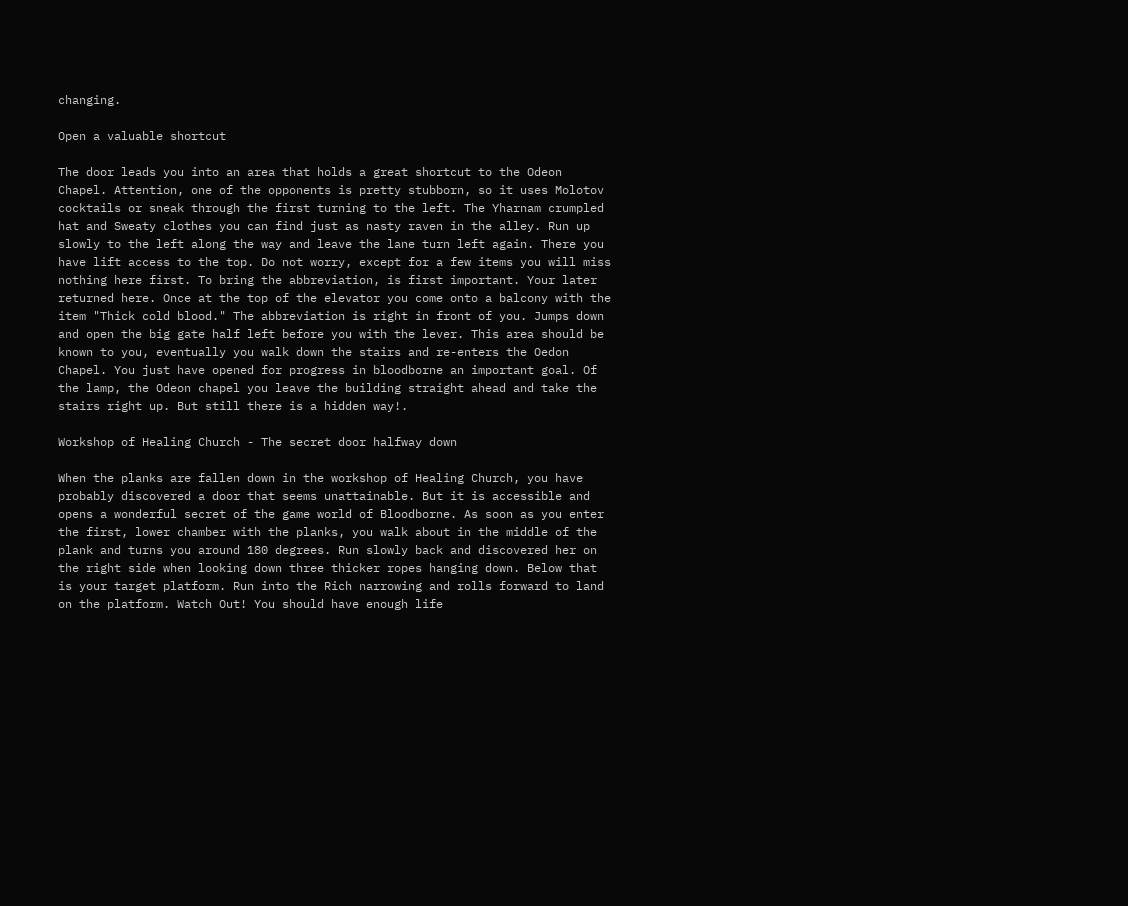changing.

Open a valuable shortcut

The door leads you into an area that holds a great shortcut to the Odeon Chapel. Attention, one of the opponents is pretty stubborn, so it uses Molotov cocktails or sneak through the first turning to the left. The Yharnam crumpled hat and Sweaty clothes you can find just as nasty raven in the alley. Run up slowly to the left along the way and leave the lane turn left again. There you have lift access to the top. Do not worry, except for a few items you will miss nothing here first. To bring the abbreviation, is first important. Your later returned here. Once at the top of the elevator you come onto a balcony with the item "Thick cold blood." The abbreviation is right in front of you. Jumps down and open the big gate half left before you with the lever. This area should be known to you, eventually you walk down the stairs and re-enters the Oedon Chapel. You just have opened for progress in bloodborne an important goal. Of the lamp, the Odeon chapel you leave the building straight ahead and take the stairs right up. But still there is a hidden way!.

Workshop of Healing Church - The secret door halfway down

When the planks are fallen down in the workshop of Healing Church, you have probably discovered a door that seems unattainable. But it is accessible and opens a wonderful secret of the game world of Bloodborne. As soon as you enter the first, lower chamber with the planks, you walk about in the middle of the plank and turns you around 180 degrees. Run slowly back and discovered her on the right side when looking down three thicker ropes hanging down. Below that is your target platform. Run into the Rich narrowing and rolls forward to land on the platform. Watch Out! You should have enough life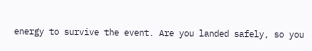energy to survive the event. Are you landed safely, so you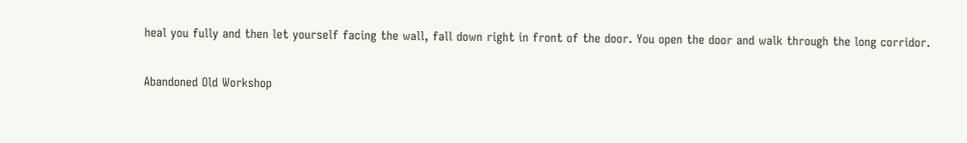heal you fully and then let yourself facing the wall, fall down right in front of the door. You open the door and walk through the long corridor.

Abandoned Old Workshop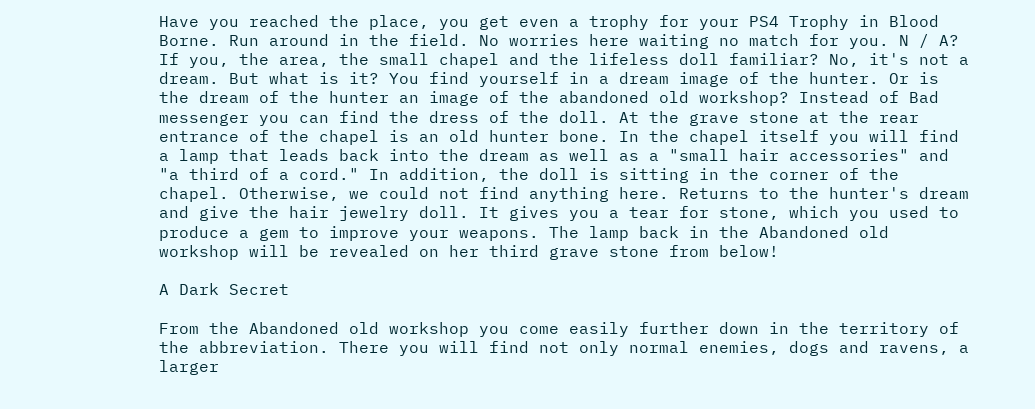Have you reached the place, you get even a trophy for your PS4 Trophy in Blood Borne. Run around in the field. No worries here waiting no match for you. N / A? If you, the area, the small chapel and the lifeless doll familiar? No, it's not a dream. But what is it? You find yourself in a dream image of the hunter. Or is the dream of the hunter an image of the abandoned old workshop? Instead of Bad messenger you can find the dress of the doll. At the grave stone at the rear entrance of the chapel is an old hunter bone. In the chapel itself you will find a lamp that leads back into the dream as well as a "small hair accessories" and "a third of a cord." In addition, the doll is sitting in the corner of the chapel. Otherwise, we could not find anything here. Returns to the hunter's dream and give the hair jewelry doll. It gives you a tear for stone, which you used to produce a gem to improve your weapons. The lamp back in the Abandoned old workshop will be revealed on her third grave stone from below!

A Dark Secret

From the Abandoned old workshop you come easily further down in the territory of the abbreviation. There you will find not only normal enemies, dogs and ravens, a larger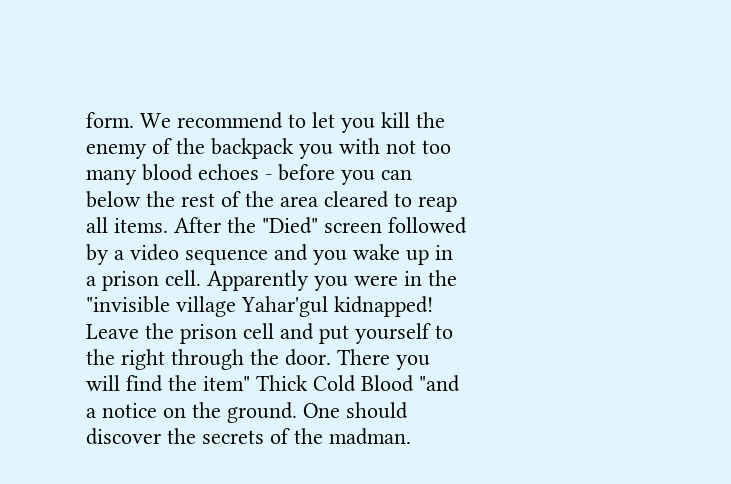form. We recommend to let you kill the enemy of the backpack you with not too many blood echoes - before you can below the rest of the area cleared to reap all items. After the "Died" screen followed by a video sequence and you wake up in a prison cell. Apparently you were in the "invisible village Yahar'gul kidnapped! Leave the prison cell and put yourself to the right through the door. There you will find the item" Thick Cold Blood "and a notice on the ground. One should discover the secrets of the madman.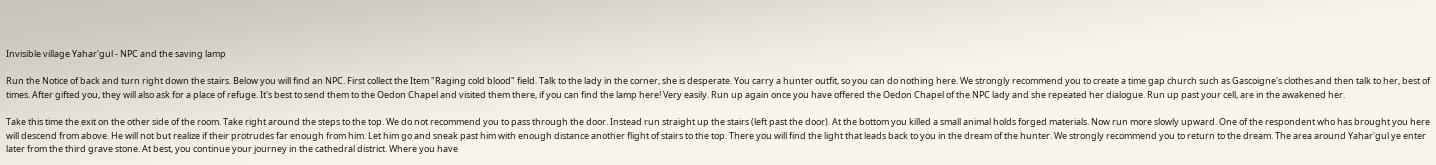Invisible village Yahar'gul - NPC and the saving lamp

Run the Notice of back and turn right down the stairs. Below you will find an NPC. First collect the Item "Raging cold blood" field. Talk to the lady in the corner, she is desperate. You carry a hunter outfit, so you can do nothing here. We strongly recommend you to create a time gap church such as Gascoigne's clothes and then talk to her, best of times. After gifted you, they will also ask for a place of refuge. It's best to send them to the Oedon Chapel and visited them there, if you can find the lamp here! Very easily. Run up again once you have offered the Oedon Chapel of the NPC lady and she repeated her dialogue. Run up past your cell, are in the awakened her.

Take this time the exit on the other side of the room. Take right around the steps to the top. We do not recommend you to pass through the door. Instead run straight up the stairs (left past the door). At the bottom you killed a small animal holds forged materials. Now run more slowly upward. One of the respondent who has brought you here will descend from above. He will not but realize if their protrudes far enough from him. Let him go and sneak past him with enough distance another flight of stairs to the top. There you will find the light that leads back to you in the dream of the hunter. We strongly recommend you to return to the dream. The area around Yahar'gul ye enter later from the third grave stone. At best, you continue your journey in the cathedral district. Where you have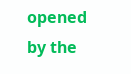opened by the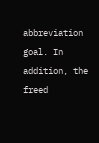abbreviation goal. In addition, the freed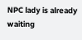NPC lady is already waiting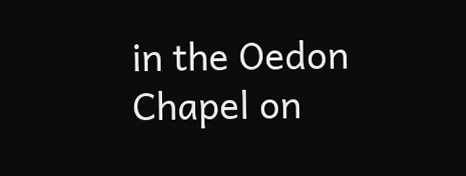in the Oedon Chapel on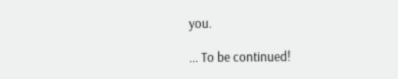you.

... To be continued!